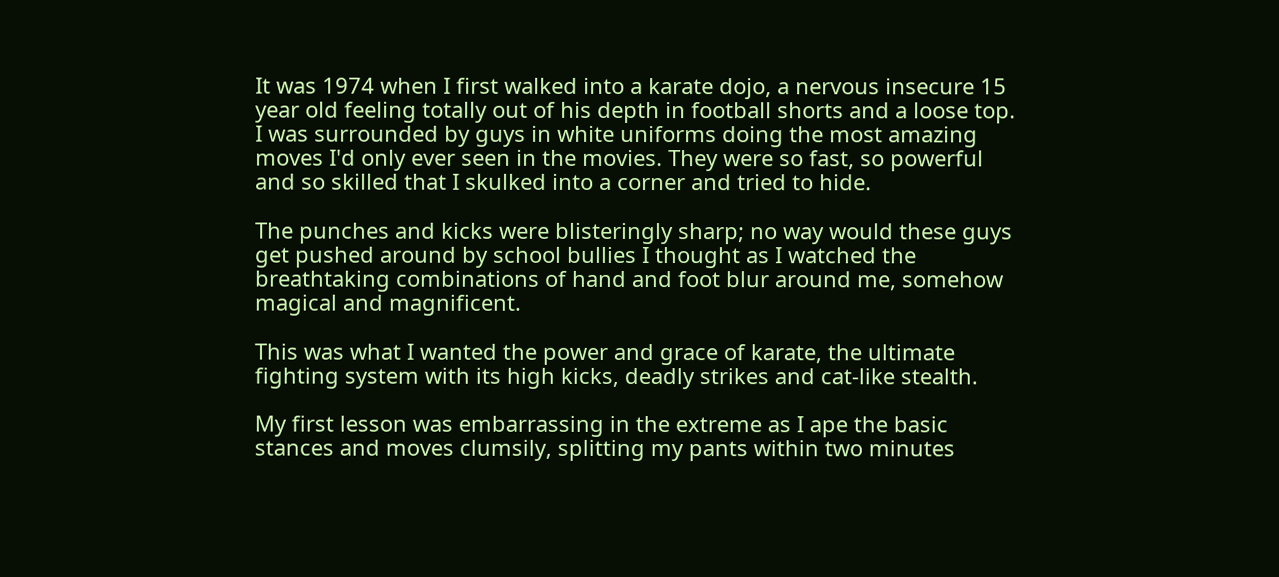It was 1974 when I first walked into a karate dojo, a nervous insecure 15 year old feeling totally out of his depth in football shorts and a loose top. I was surrounded by guys in white uniforms doing the most amazing moves I'd only ever seen in the movies. They were so fast, so powerful and so skilled that I skulked into a corner and tried to hide.

The punches and kicks were blisteringly sharp; no way would these guys get pushed around by school bullies I thought as I watched the breathtaking combinations of hand and foot blur around me, somehow magical and magnificent.

This was what I wanted the power and grace of karate, the ultimate fighting system with its high kicks, deadly strikes and cat-like stealth.

My first lesson was embarrassing in the extreme as I ape the basic stances and moves clumsily, splitting my pants within two minutes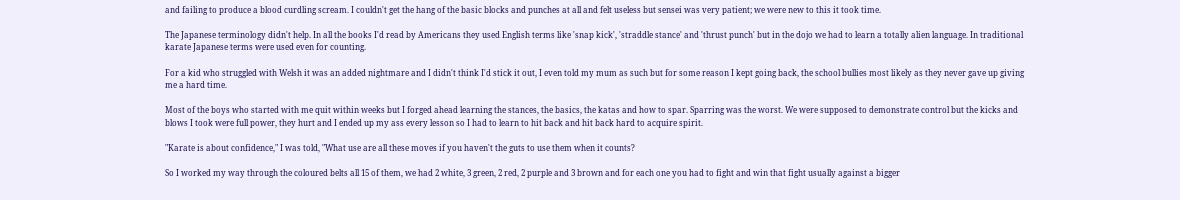and failing to produce a blood curdling scream. I couldn't get the hang of the basic blocks and punches at all and felt useless but sensei was very patient; we were new to this it took time.

The Japanese terminology didn't help. In all the books I'd read by Americans they used English terms like 'snap kick', 'straddle stance' and 'thrust punch' but in the dojo we had to learn a totally alien language. In traditional karate Japanese terms were used even for counting.

For a kid who struggled with Welsh it was an added nightmare and I didn't think I'd stick it out, I even told my mum as such but for some reason I kept going back, the school bullies most likely as they never gave up giving me a hard time.

Most of the boys who started with me quit within weeks but I forged ahead learning the stances, the basics, the katas and how to spar. Sparring was the worst. We were supposed to demonstrate control but the kicks and blows I took were full power, they hurt and I ended up my ass every lesson so I had to learn to hit back and hit back hard to acquire spirit.

"Karate is about confidence," I was told, "What use are all these moves if you haven't the guts to use them when it counts?

So I worked my way through the coloured belts all 15 of them, we had 2 white, 3 green, 2 red, 2 purple and 3 brown and for each one you had to fight and win that fight usually against a bigger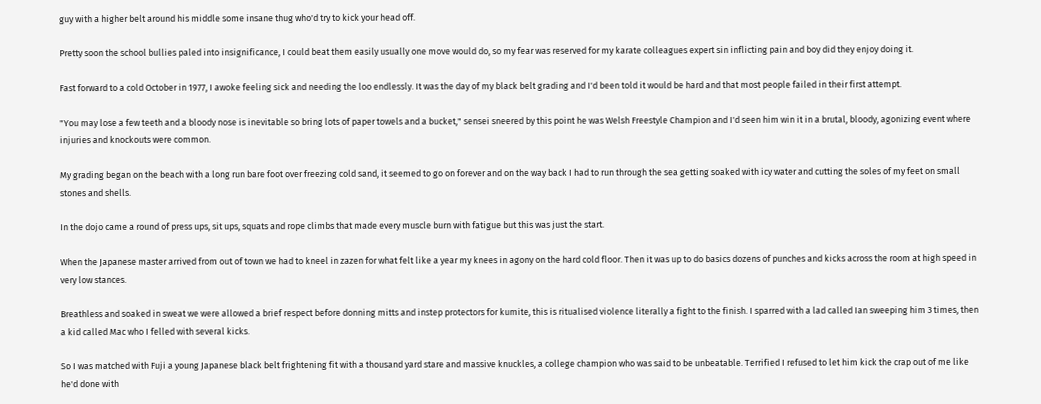guy with a higher belt around his middle some insane thug who'd try to kick your head off.

Pretty soon the school bullies paled into insignificance, I could beat them easily usually one move would do, so my fear was reserved for my karate colleagues expert sin inflicting pain and boy did they enjoy doing it.

Fast forward to a cold October in 1977, I awoke feeling sick and needing the loo endlessly. It was the day of my black belt grading and I'd been told it would be hard and that most people failed in their first attempt.

"You may lose a few teeth and a bloody nose is inevitable so bring lots of paper towels and a bucket," sensei sneered by this point he was Welsh Freestyle Champion and I'd seen him win it in a brutal, bloody, agonizing event where injuries and knockouts were common.

My grading began on the beach with a long run bare foot over freezing cold sand, it seemed to go on forever and on the way back I had to run through the sea getting soaked with icy water and cutting the soles of my feet on small stones and shells.

In the dojo came a round of press ups, sit ups, squats and rope climbs that made every muscle burn with fatigue but this was just the start.

When the Japanese master arrived from out of town we had to kneel in zazen for what felt like a year my knees in agony on the hard cold floor. Then it was up to do basics dozens of punches and kicks across the room at high speed in very low stances.

Breathless and soaked in sweat we were allowed a brief respect before donning mitts and instep protectors for kumite, this is ritualised violence literally a fight to the finish. I sparred with a lad called Ian sweeping him 3 times, then a kid called Mac who I felled with several kicks.

So I was matched with Fuji a young Japanese black belt frightening fit with a thousand yard stare and massive knuckles, a college champion who was said to be unbeatable. Terrified I refused to let him kick the crap out of me like he'd done with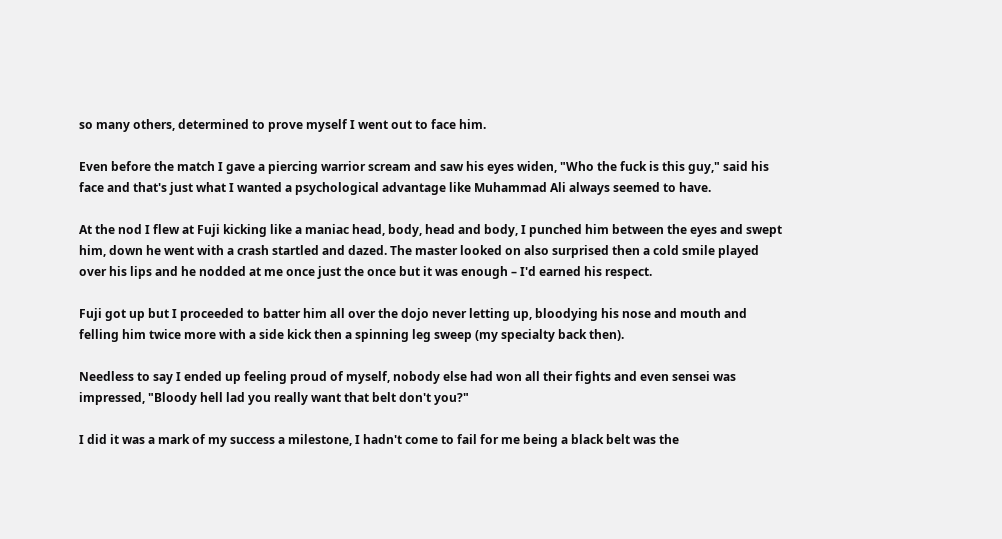so many others, determined to prove myself I went out to face him.

Even before the match I gave a piercing warrior scream and saw his eyes widen, "Who the fuck is this guy," said his face and that's just what I wanted a psychological advantage like Muhammad Ali always seemed to have.

At the nod I flew at Fuji kicking like a maniac head, body, head and body, I punched him between the eyes and swept him, down he went with a crash startled and dazed. The master looked on also surprised then a cold smile played over his lips and he nodded at me once just the once but it was enough – I'd earned his respect.

Fuji got up but I proceeded to batter him all over the dojo never letting up, bloodying his nose and mouth and felling him twice more with a side kick then a spinning leg sweep (my specialty back then).

Needless to say I ended up feeling proud of myself, nobody else had won all their fights and even sensei was impressed, "Bloody hell lad you really want that belt don't you?"

I did it was a mark of my success a milestone, I hadn't come to fail for me being a black belt was the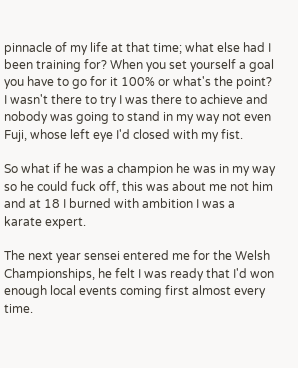pinnacle of my life at that time; what else had I been training for? When you set yourself a goal you have to go for it 100% or what's the point? I wasn't there to try I was there to achieve and nobody was going to stand in my way not even Fuji, whose left eye I'd closed with my fist.

So what if he was a champion he was in my way so he could fuck off, this was about me not him and at 18 I burned with ambition I was a karate expert.

The next year sensei entered me for the Welsh Championships, he felt I was ready that I'd won enough local events coming first almost every time.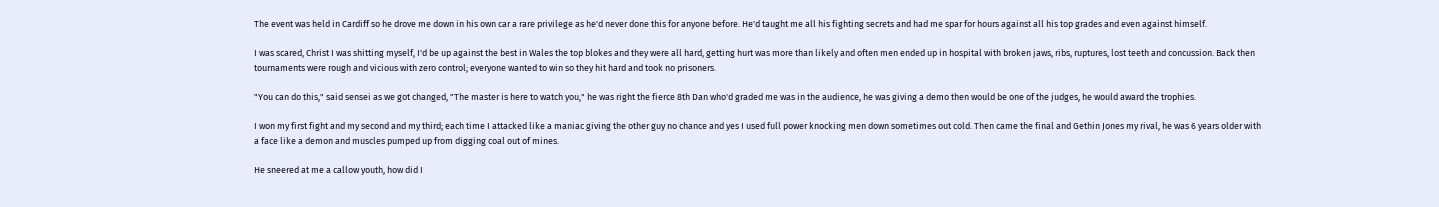The event was held in Cardiff so he drove me down in his own car a rare privilege as he'd never done this for anyone before. He'd taught me all his fighting secrets and had me spar for hours against all his top grades and even against himself.

I was scared, Christ I was shitting myself, I'd be up against the best in Wales the top blokes and they were all hard, getting hurt was more than likely and often men ended up in hospital with broken jaws, ribs, ruptures, lost teeth and concussion. Back then tournaments were rough and vicious with zero control; everyone wanted to win so they hit hard and took no prisoners.

"You can do this," said sensei as we got changed, "The master is here to watch you," he was right the fierce 8th Dan who'd graded me was in the audience, he was giving a demo then would be one of the judges, he would award the trophies.

I won my first fight and my second and my third; each time I attacked like a maniac giving the other guy no chance and yes I used full power knocking men down sometimes out cold. Then came the final and Gethin Jones my rival, he was 6 years older with a face like a demon and muscles pumped up from digging coal out of mines.

He sneered at me a callow youth, how did I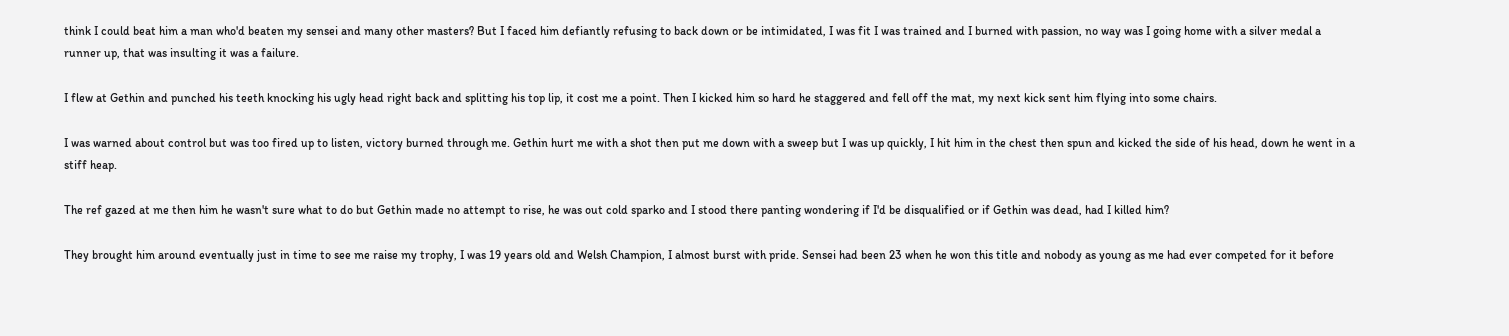think I could beat him a man who'd beaten my sensei and many other masters? But I faced him defiantly refusing to back down or be intimidated, I was fit I was trained and I burned with passion, no way was I going home with a silver medal a runner up, that was insulting it was a failure.

I flew at Gethin and punched his teeth knocking his ugly head right back and splitting his top lip, it cost me a point. Then I kicked him so hard he staggered and fell off the mat, my next kick sent him flying into some chairs.

I was warned about control but was too fired up to listen, victory burned through me. Gethin hurt me with a shot then put me down with a sweep but I was up quickly, I hit him in the chest then spun and kicked the side of his head, down he went in a stiff heap.

The ref gazed at me then him he wasn't sure what to do but Gethin made no attempt to rise, he was out cold sparko and I stood there panting wondering if I'd be disqualified or if Gethin was dead, had I killed him?

They brought him around eventually just in time to see me raise my trophy, I was 19 years old and Welsh Champion, I almost burst with pride. Sensei had been 23 when he won this title and nobody as young as me had ever competed for it before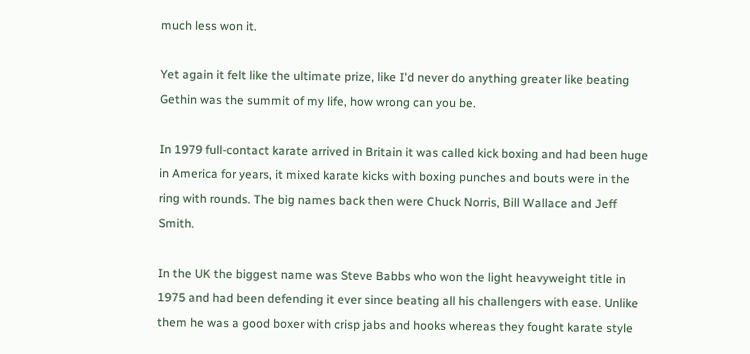much less won it.

Yet again it felt like the ultimate prize, like I'd never do anything greater like beating Gethin was the summit of my life, how wrong can you be.

In 1979 full-contact karate arrived in Britain it was called kick boxing and had been huge in America for years, it mixed karate kicks with boxing punches and bouts were in the ring with rounds. The big names back then were Chuck Norris, Bill Wallace and Jeff Smith.

In the UK the biggest name was Steve Babbs who won the light heavyweight title in 1975 and had been defending it ever since beating all his challengers with ease. Unlike them he was a good boxer with crisp jabs and hooks whereas they fought karate style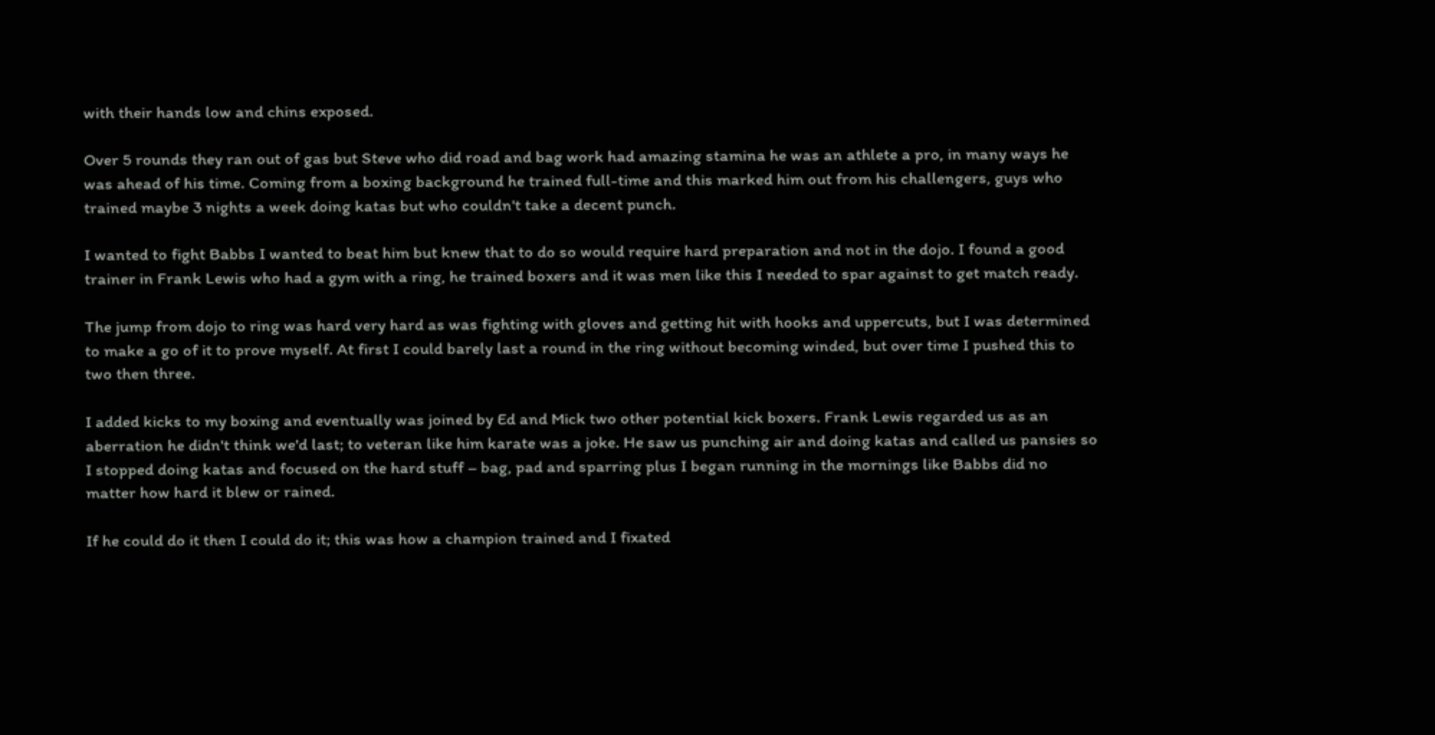with their hands low and chins exposed.

Over 5 rounds they ran out of gas but Steve who did road and bag work had amazing stamina he was an athlete a pro, in many ways he was ahead of his time. Coming from a boxing background he trained full-time and this marked him out from his challengers, guys who trained maybe 3 nights a week doing katas but who couldn't take a decent punch.

I wanted to fight Babbs I wanted to beat him but knew that to do so would require hard preparation and not in the dojo. I found a good trainer in Frank Lewis who had a gym with a ring, he trained boxers and it was men like this I needed to spar against to get match ready.

The jump from dojo to ring was hard very hard as was fighting with gloves and getting hit with hooks and uppercuts, but I was determined to make a go of it to prove myself. At first I could barely last a round in the ring without becoming winded, but over time I pushed this to two then three.

I added kicks to my boxing and eventually was joined by Ed and Mick two other potential kick boxers. Frank Lewis regarded us as an aberration he didn't think we'd last; to veteran like him karate was a joke. He saw us punching air and doing katas and called us pansies so I stopped doing katas and focused on the hard stuff – bag, pad and sparring plus I began running in the mornings like Babbs did no matter how hard it blew or rained.

If he could do it then I could do it; this was how a champion trained and I fixated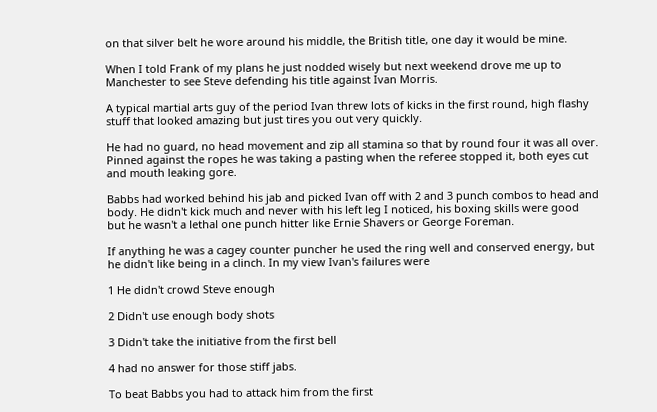on that silver belt he wore around his middle, the British title, one day it would be mine.

When I told Frank of my plans he just nodded wisely but next weekend drove me up to Manchester to see Steve defending his title against Ivan Morris.

A typical martial arts guy of the period Ivan threw lots of kicks in the first round, high flashy stuff that looked amazing but just tires you out very quickly.

He had no guard, no head movement and zip all stamina so that by round four it was all over. Pinned against the ropes he was taking a pasting when the referee stopped it, both eyes cut and mouth leaking gore.

Babbs had worked behind his jab and picked Ivan off with 2 and 3 punch combos to head and body. He didn't kick much and never with his left leg I noticed, his boxing skills were good but he wasn't a lethal one punch hitter like Ernie Shavers or George Foreman.

If anything he was a cagey counter puncher he used the ring well and conserved energy, but he didn't like being in a clinch. In my view Ivan's failures were

1 He didn't crowd Steve enough

2 Didn't use enough body shots

3 Didn't take the initiative from the first bell

4 had no answer for those stiff jabs.

To beat Babbs you had to attack him from the first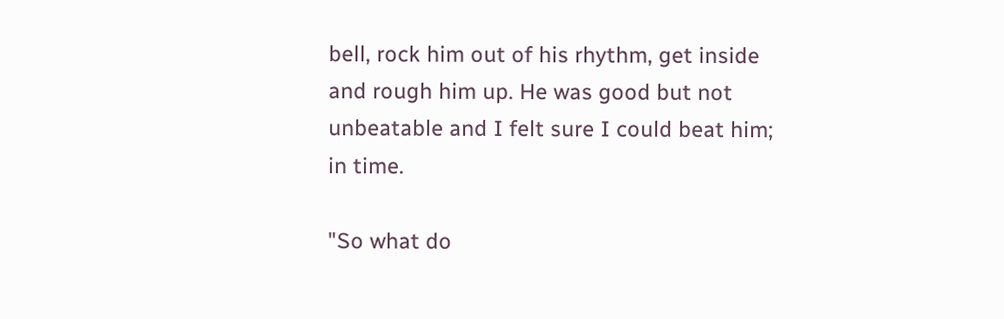bell, rock him out of his rhythm, get inside and rough him up. He was good but not unbeatable and I felt sure I could beat him; in time.

"So what do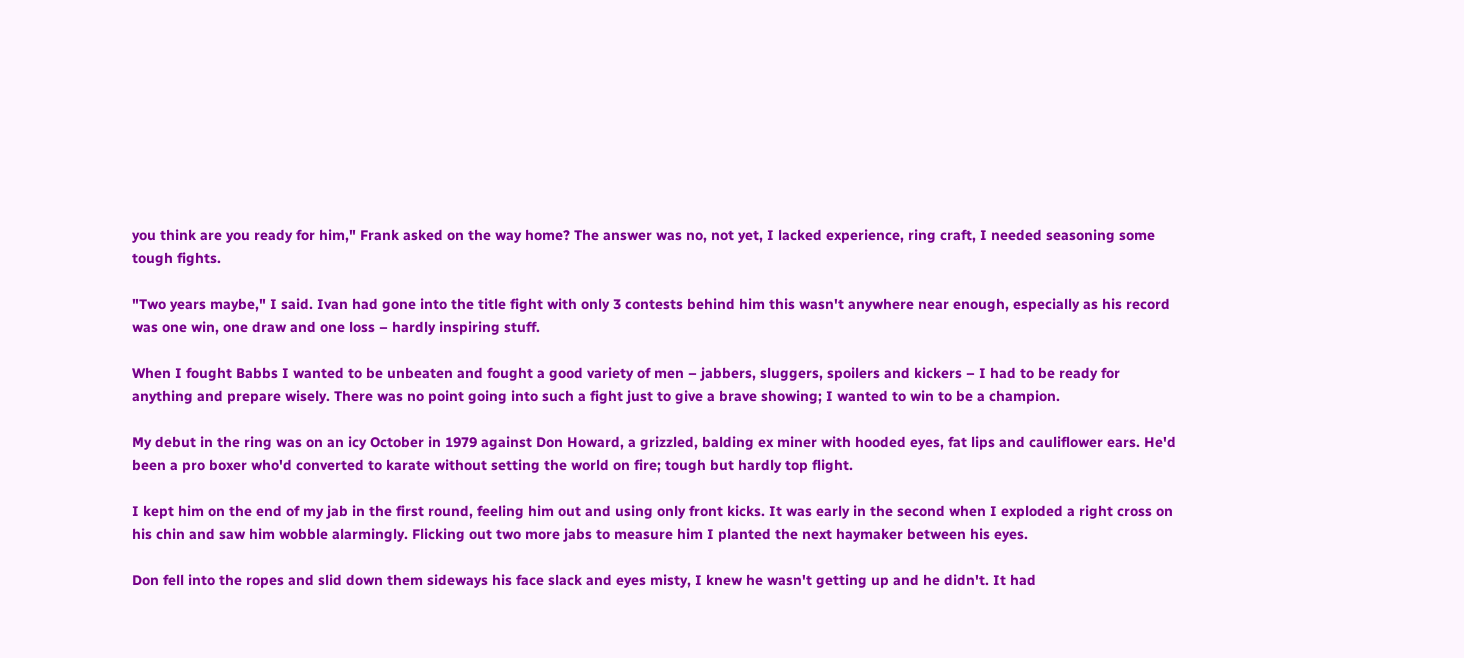you think are you ready for him," Frank asked on the way home? The answer was no, not yet, I lacked experience, ring craft, I needed seasoning some tough fights.

"Two years maybe," I said. Ivan had gone into the title fight with only 3 contests behind him this wasn't anywhere near enough, especially as his record was one win, one draw and one loss – hardly inspiring stuff.

When I fought Babbs I wanted to be unbeaten and fought a good variety of men – jabbers, sluggers, spoilers and kickers – I had to be ready for anything and prepare wisely. There was no point going into such a fight just to give a brave showing; I wanted to win to be a champion.

My debut in the ring was on an icy October in 1979 against Don Howard, a grizzled, balding ex miner with hooded eyes, fat lips and cauliflower ears. He'd been a pro boxer who'd converted to karate without setting the world on fire; tough but hardly top flight.

I kept him on the end of my jab in the first round, feeling him out and using only front kicks. It was early in the second when I exploded a right cross on his chin and saw him wobble alarmingly. Flicking out two more jabs to measure him I planted the next haymaker between his eyes.

Don fell into the ropes and slid down them sideways his face slack and eyes misty, I knew he wasn't getting up and he didn't. It had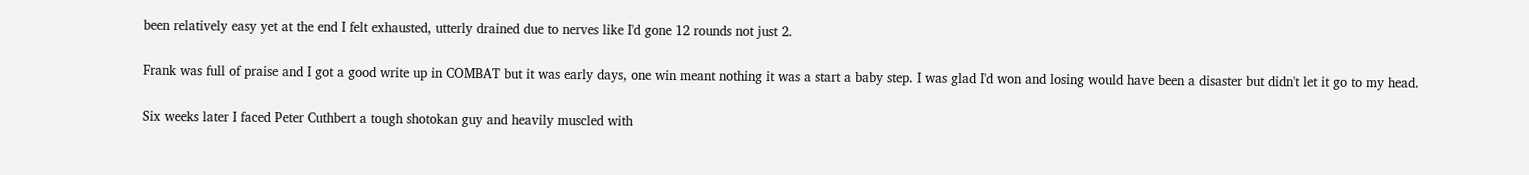been relatively easy yet at the end I felt exhausted, utterly drained due to nerves like I'd gone 12 rounds not just 2.

Frank was full of praise and I got a good write up in COMBAT but it was early days, one win meant nothing it was a start a baby step. I was glad I'd won and losing would have been a disaster but didn't let it go to my head.

Six weeks later I faced Peter Cuthbert a tough shotokan guy and heavily muscled with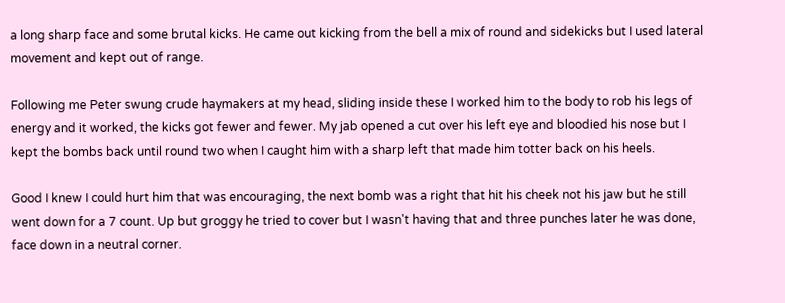a long sharp face and some brutal kicks. He came out kicking from the bell a mix of round and sidekicks but I used lateral movement and kept out of range.

Following me Peter swung crude haymakers at my head, sliding inside these I worked him to the body to rob his legs of energy and it worked, the kicks got fewer and fewer. My jab opened a cut over his left eye and bloodied his nose but I kept the bombs back until round two when I caught him with a sharp left that made him totter back on his heels.

Good I knew I could hurt him that was encouraging, the next bomb was a right that hit his cheek not his jaw but he still went down for a 7 count. Up but groggy he tried to cover but I wasn't having that and three punches later he was done, face down in a neutral corner.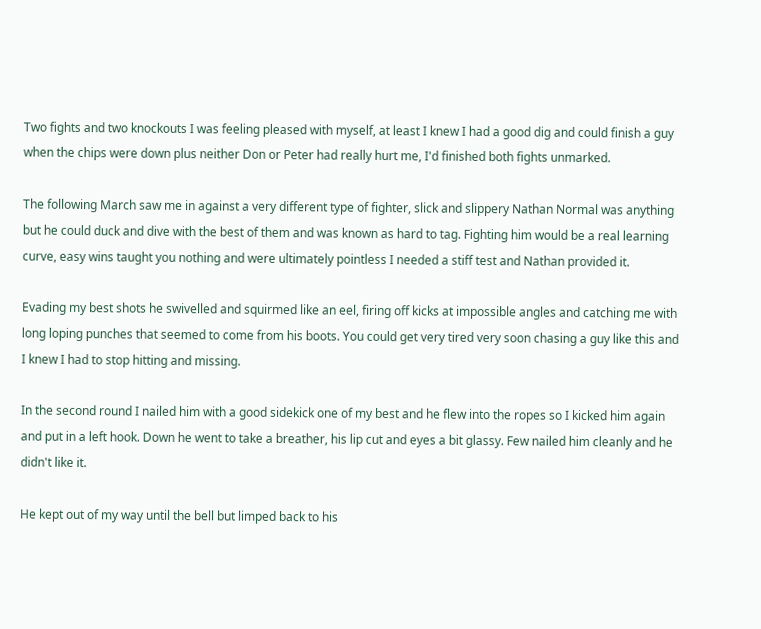Two fights and two knockouts I was feeling pleased with myself, at least I knew I had a good dig and could finish a guy when the chips were down plus neither Don or Peter had really hurt me, I'd finished both fights unmarked.

The following March saw me in against a very different type of fighter, slick and slippery Nathan Normal was anything but he could duck and dive with the best of them and was known as hard to tag. Fighting him would be a real learning curve, easy wins taught you nothing and were ultimately pointless I needed a stiff test and Nathan provided it.

Evading my best shots he swivelled and squirmed like an eel, firing off kicks at impossible angles and catching me with long loping punches that seemed to come from his boots. You could get very tired very soon chasing a guy like this and I knew I had to stop hitting and missing.

In the second round I nailed him with a good sidekick one of my best and he flew into the ropes so I kicked him again and put in a left hook. Down he went to take a breather, his lip cut and eyes a bit glassy. Few nailed him cleanly and he didn't like it.

He kept out of my way until the bell but limped back to his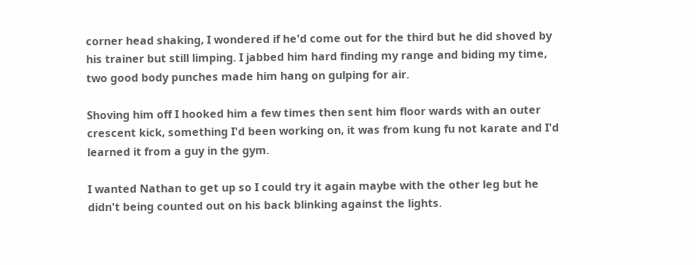corner head shaking, I wondered if he'd come out for the third but he did shoved by his trainer but still limping. I jabbed him hard finding my range and biding my time, two good body punches made him hang on gulping for air.

Shoving him off I hooked him a few times then sent him floor wards with an outer crescent kick, something I'd been working on, it was from kung fu not karate and I'd learned it from a guy in the gym.

I wanted Nathan to get up so I could try it again maybe with the other leg but he didn't being counted out on his back blinking against the lights.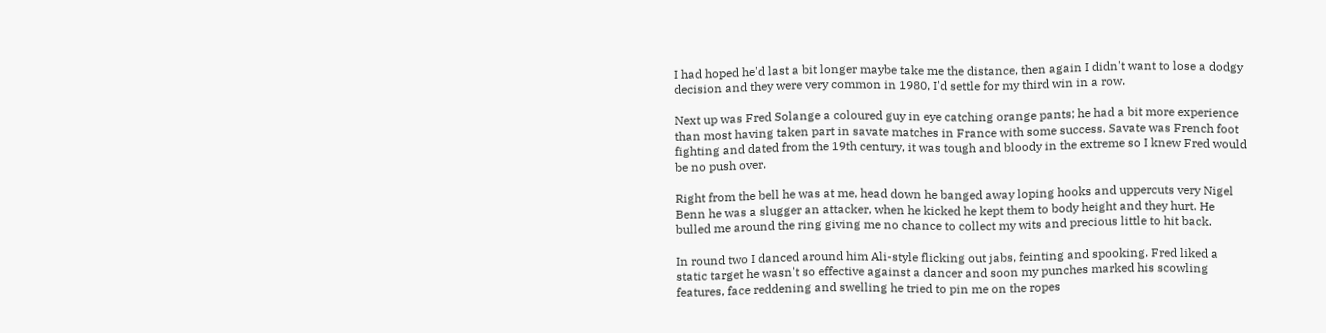I had hoped he'd last a bit longer maybe take me the distance, then again I didn't want to lose a dodgy decision and they were very common in 1980, I'd settle for my third win in a row.

Next up was Fred Solange a coloured guy in eye catching orange pants; he had a bit more experience than most having taken part in savate matches in France with some success. Savate was French foot fighting and dated from the 19th century, it was tough and bloody in the extreme so I knew Fred would be no push over.

Right from the bell he was at me, head down he banged away loping hooks and uppercuts very Nigel Benn he was a slugger an attacker, when he kicked he kept them to body height and they hurt. He bulled me around the ring giving me no chance to collect my wits and precious little to hit back.

In round two I danced around him Ali-style flicking out jabs, feinting and spooking. Fred liked a static target he wasn't so effective against a dancer and soon my punches marked his scowling features, face reddening and swelling he tried to pin me on the ropes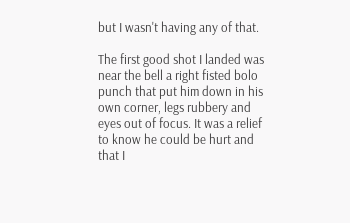but I wasn't having any of that.

The first good shot I landed was near the bell a right fisted bolo punch that put him down in his own corner, legs rubbery and eyes out of focus. It was a relief to know he could be hurt and that I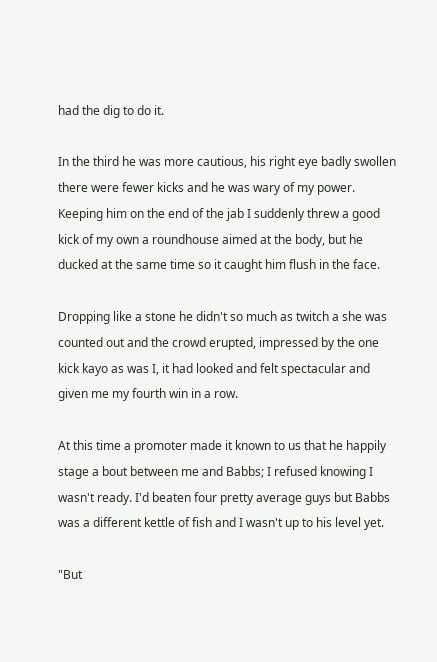had the dig to do it.

In the third he was more cautious, his right eye badly swollen there were fewer kicks and he was wary of my power. Keeping him on the end of the jab I suddenly threw a good kick of my own a roundhouse aimed at the body, but he ducked at the same time so it caught him flush in the face.

Dropping like a stone he didn't so much as twitch a she was counted out and the crowd erupted, impressed by the one kick kayo as was I, it had looked and felt spectacular and given me my fourth win in a row.

At this time a promoter made it known to us that he happily stage a bout between me and Babbs; I refused knowing I wasn't ready. I'd beaten four pretty average guys but Babbs was a different kettle of fish and I wasn't up to his level yet.

"But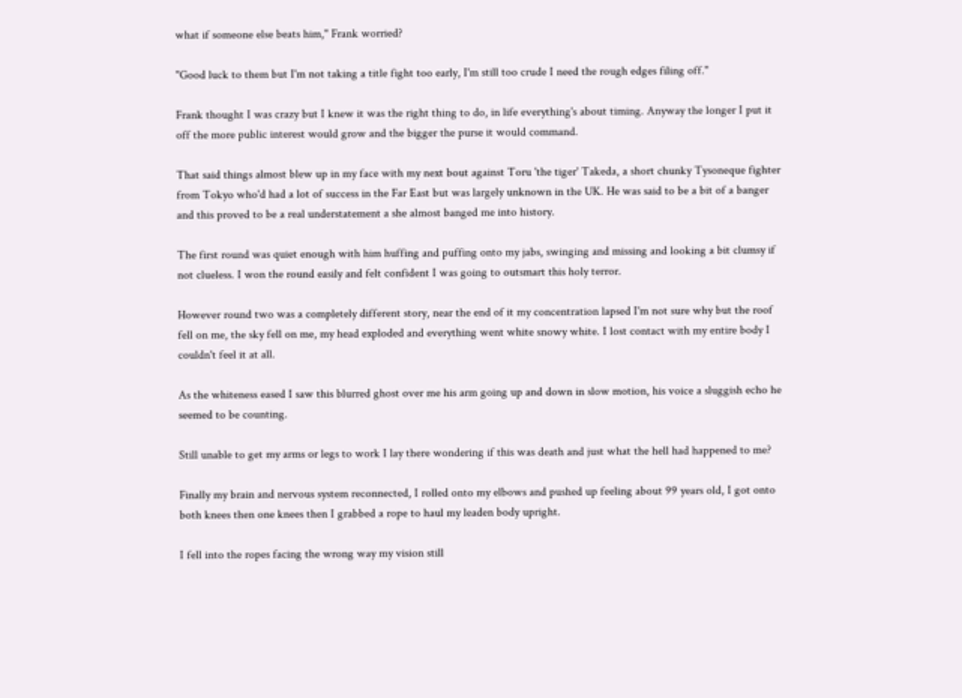what if someone else beats him," Frank worried?

"Good luck to them but I'm not taking a title fight too early, I'm still too crude I need the rough edges filing off."

Frank thought I was crazy but I knew it was the right thing to do, in life everything's about timing. Anyway the longer I put it off the more public interest would grow and the bigger the purse it would command.

That said things almost blew up in my face with my next bout against Toru 'the tiger' Takeda, a short chunky Tysoneque fighter from Tokyo who'd had a lot of success in the Far East but was largely unknown in the UK. He was said to be a bit of a banger and this proved to be a real understatement a she almost banged me into history.

The first round was quiet enough with him huffing and puffing onto my jabs, swinging and missing and looking a bit clumsy if not clueless. I won the round easily and felt confident I was going to outsmart this holy terror.

However round two was a completely different story, near the end of it my concentration lapsed I'm not sure why but the roof fell on me, the sky fell on me, my head exploded and everything went white snowy white. I lost contact with my entire body I couldn't feel it at all.

As the whiteness eased I saw this blurred ghost over me his arm going up and down in slow motion, his voice a sluggish echo he seemed to be counting.

Still unable to get my arms or legs to work I lay there wondering if this was death and just what the hell had happened to me?

Finally my brain and nervous system reconnected, I rolled onto my elbows and pushed up feeling about 99 years old, I got onto both knees then one knees then I grabbed a rope to haul my leaden body upright.

I fell into the ropes facing the wrong way my vision still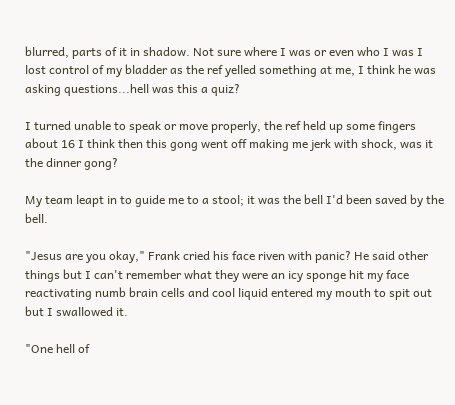blurred, parts of it in shadow. Not sure where I was or even who I was I lost control of my bladder as the ref yelled something at me, I think he was asking questions...hell was this a quiz?

I turned unable to speak or move properly, the ref held up some fingers about 16 I think then this gong went off making me jerk with shock, was it the dinner gong?

My team leapt in to guide me to a stool; it was the bell I'd been saved by the bell.

"Jesus are you okay," Frank cried his face riven with panic? He said other things but I can't remember what they were an icy sponge hit my face reactivating numb brain cells and cool liquid entered my mouth to spit out but I swallowed it.

"One hell of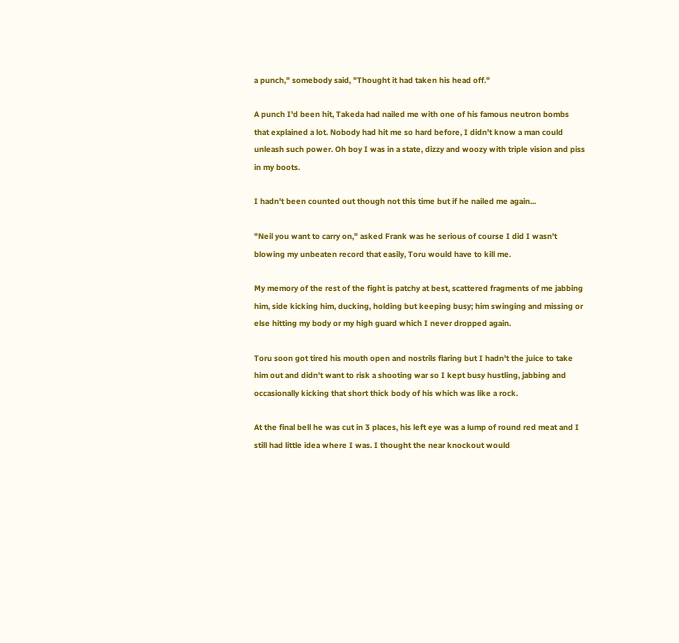a punch," somebody said, "Thought it had taken his head off."

A punch I'd been hit, Takeda had nailed me with one of his famous neutron bombs that explained a lot. Nobody had hit me so hard before, I didn't know a man could unleash such power. Oh boy I was in a state, dizzy and woozy with triple vision and piss in my boots.

I hadn't been counted out though not this time but if he nailed me again...

"Neil you want to carry on," asked Frank was he serious of course I did I wasn't blowing my unbeaten record that easily, Toru would have to kill me.

My memory of the rest of the fight is patchy at best, scattered fragments of me jabbing him, side kicking him, ducking, holding but keeping busy; him swinging and missing or else hitting my body or my high guard which I never dropped again.

Toru soon got tired his mouth open and nostrils flaring but I hadn't the juice to take him out and didn't want to risk a shooting war so I kept busy hustling, jabbing and occasionally kicking that short thick body of his which was like a rock.

At the final bell he was cut in 3 places, his left eye was a lump of round red meat and I still had little idea where I was. I thought the near knockout would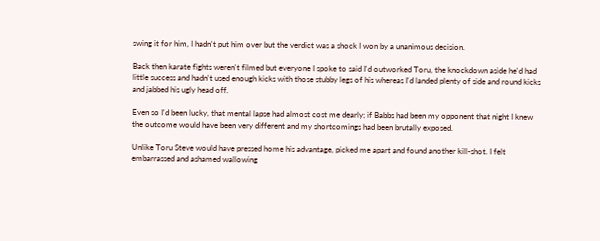swing it for him, I hadn't put him over but the verdict was a shock I won by a unanimous decision.

Back then karate fights weren't filmed but everyone I spoke to said I'd outworked Toru, the knockdown aside he'd had little success and hadn't used enough kicks with those stubby legs of his whereas I'd landed plenty of side and round kicks and jabbed his ugly head off.

Even so I'd been lucky, that mental lapse had almost cost me dearly; if Babbs had been my opponent that night I knew the outcome would have been very different and my shortcomings had been brutally exposed.

Unlike Toru Steve would have pressed home his advantage, picked me apart and found another kill-shot. I felt embarrassed and ashamed wallowing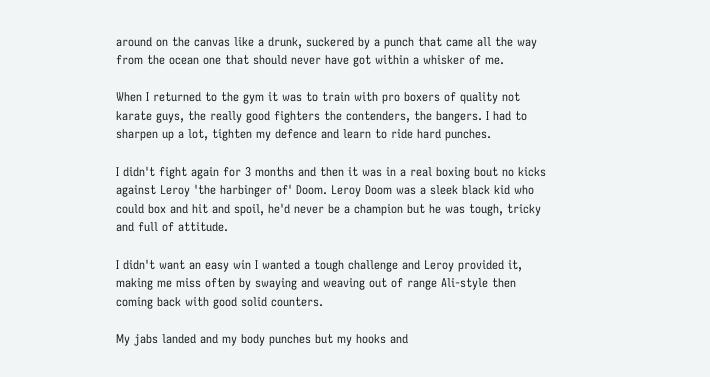around on the canvas like a drunk, suckered by a punch that came all the way from the ocean one that should never have got within a whisker of me.

When I returned to the gym it was to train with pro boxers of quality not karate guys, the really good fighters the contenders, the bangers. I had to sharpen up a lot, tighten my defence and learn to ride hard punches.

I didn't fight again for 3 months and then it was in a real boxing bout no kicks against Leroy 'the harbinger of' Doom. Leroy Doom was a sleek black kid who could box and hit and spoil, he'd never be a champion but he was tough, tricky and full of attitude.

I didn't want an easy win I wanted a tough challenge and Leroy provided it, making me miss often by swaying and weaving out of range Ali-style then coming back with good solid counters.

My jabs landed and my body punches but my hooks and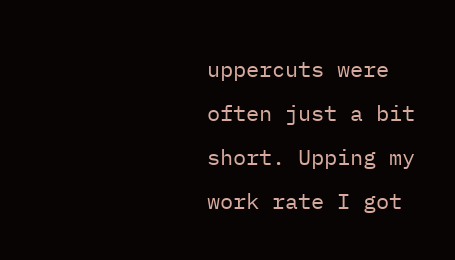uppercuts were often just a bit short. Upping my work rate I got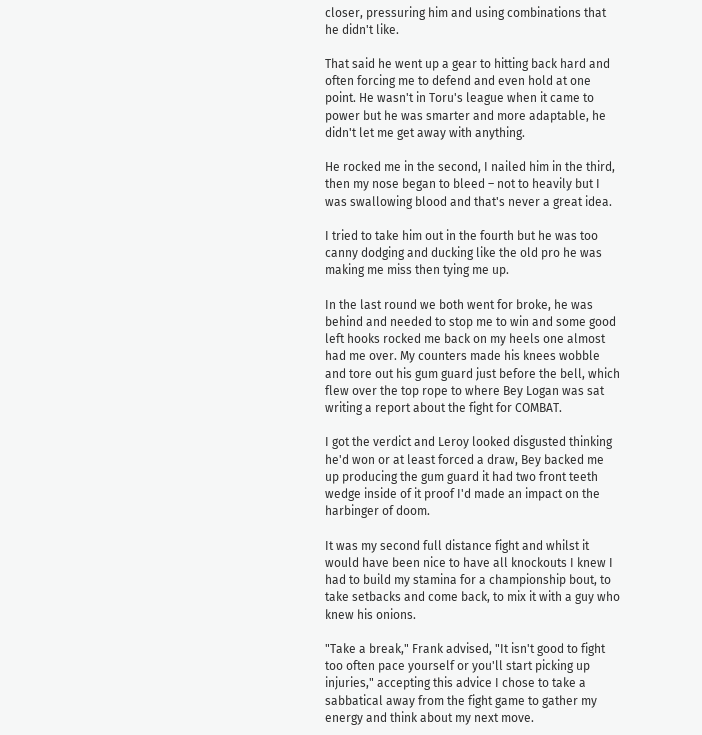closer, pressuring him and using combinations that he didn't like.

That said he went up a gear to hitting back hard and often forcing me to defend and even hold at one point. He wasn't in Toru's league when it came to power but he was smarter and more adaptable, he didn't let me get away with anything.

He rocked me in the second, I nailed him in the third, then my nose began to bleed – not to heavily but I was swallowing blood and that's never a great idea.

I tried to take him out in the fourth but he was too canny dodging and ducking like the old pro he was making me miss then tying me up.

In the last round we both went for broke, he was behind and needed to stop me to win and some good left hooks rocked me back on my heels one almost had me over. My counters made his knees wobble and tore out his gum guard just before the bell, which flew over the top rope to where Bey Logan was sat writing a report about the fight for COMBAT.

I got the verdict and Leroy looked disgusted thinking he'd won or at least forced a draw, Bey backed me up producing the gum guard it had two front teeth wedge inside of it proof I'd made an impact on the harbinger of doom.

It was my second full distance fight and whilst it would have been nice to have all knockouts I knew I had to build my stamina for a championship bout, to take setbacks and come back, to mix it with a guy who knew his onions.

"Take a break," Frank advised, "It isn't good to fight too often pace yourself or you'll start picking up injuries," accepting this advice I chose to take a sabbatical away from the fight game to gather my energy and think about my next move.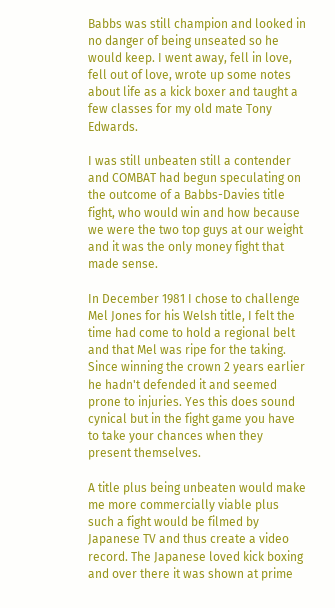Babbs was still champion and looked in no danger of being unseated so he would keep. I went away, fell in love, fell out of love, wrote up some notes about life as a kick boxer and taught a few classes for my old mate Tony Edwards.

I was still unbeaten still a contender and COMBAT had begun speculating on the outcome of a Babbs-Davies title fight, who would win and how because we were the two top guys at our weight and it was the only money fight that made sense.

In December 1981 I chose to challenge Mel Jones for his Welsh title, I felt the time had come to hold a regional belt and that Mel was ripe for the taking. Since winning the crown 2 years earlier he hadn't defended it and seemed prone to injuries. Yes this does sound cynical but in the fight game you have to take your chances when they present themselves.

A title plus being unbeaten would make me more commercially viable plus such a fight would be filmed by Japanese TV and thus create a video record. The Japanese loved kick boxing and over there it was shown at prime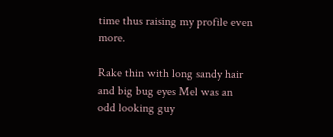time thus raising my profile even more.

Rake thin with long sandy hair and big bug eyes Mel was an odd looking guy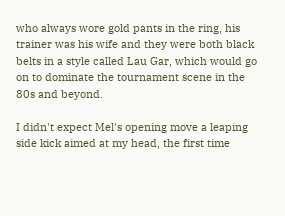who always wore gold pants in the ring, his trainer was his wife and they were both black belts in a style called Lau Gar, which would go on to dominate the tournament scene in the 80s and beyond.

I didn't expect Mel's opening move a leaping side kick aimed at my head, the first time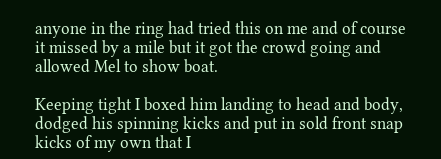anyone in the ring had tried this on me and of course it missed by a mile but it got the crowd going and allowed Mel to show boat.

Keeping tight I boxed him landing to head and body, dodged his spinning kicks and put in sold front snap kicks of my own that I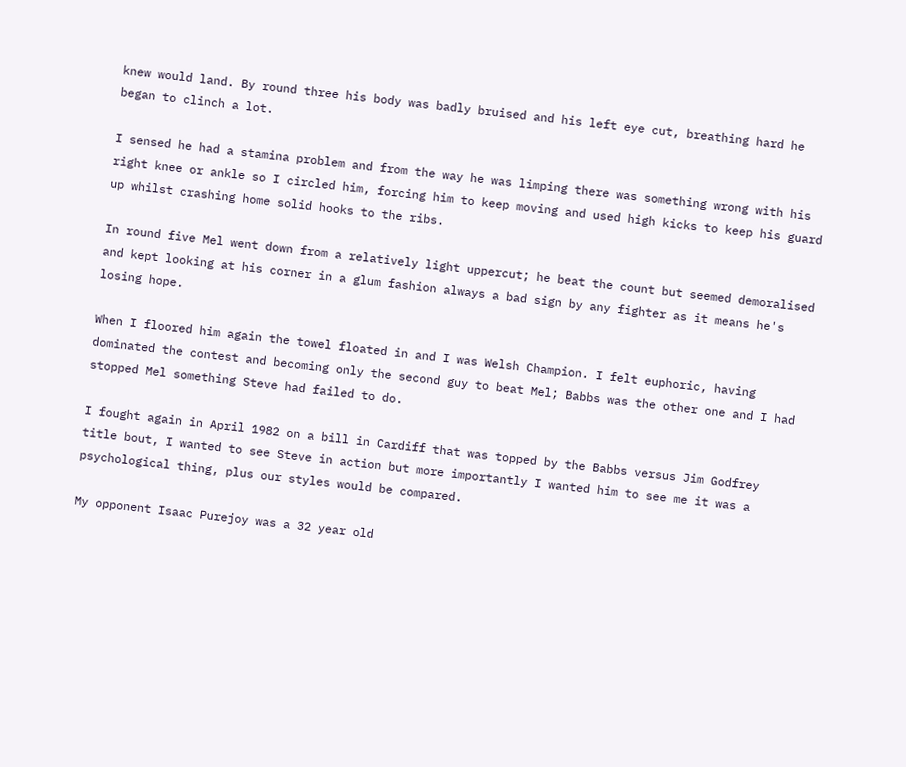knew would land. By round three his body was badly bruised and his left eye cut, breathing hard he began to clinch a lot.

I sensed he had a stamina problem and from the way he was limping there was something wrong with his right knee or ankle so I circled him, forcing him to keep moving and used high kicks to keep his guard up whilst crashing home solid hooks to the ribs.

In round five Mel went down from a relatively light uppercut; he beat the count but seemed demoralised and kept looking at his corner in a glum fashion always a bad sign by any fighter as it means he's losing hope.

When I floored him again the towel floated in and I was Welsh Champion. I felt euphoric, having dominated the contest and becoming only the second guy to beat Mel; Babbs was the other one and I had stopped Mel something Steve had failed to do.

I fought again in April 1982 on a bill in Cardiff that was topped by the Babbs versus Jim Godfrey title bout, I wanted to see Steve in action but more importantly I wanted him to see me it was a psychological thing, plus our styles would be compared.

My opponent Isaac Purejoy was a 32 year old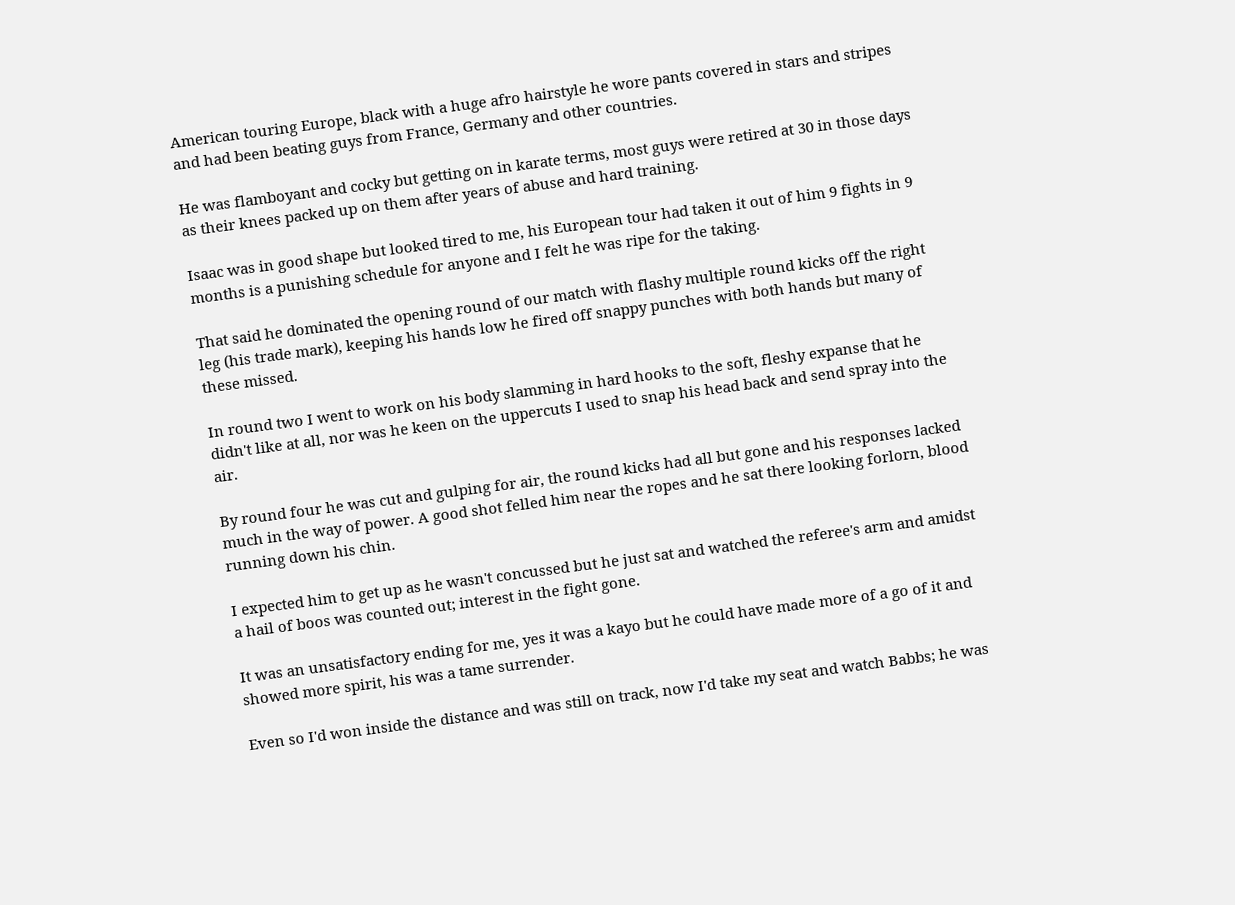American touring Europe, black with a huge afro hairstyle he wore pants covered in stars and stripes and had been beating guys from France, Germany and other countries.

He was flamboyant and cocky but getting on in karate terms, most guys were retired at 30 in those days as their knees packed up on them after years of abuse and hard training.

Isaac was in good shape but looked tired to me, his European tour had taken it out of him 9 fights in 9 months is a punishing schedule for anyone and I felt he was ripe for the taking.

That said he dominated the opening round of our match with flashy multiple round kicks off the right leg (his trade mark), keeping his hands low he fired off snappy punches with both hands but many of these missed.

In round two I went to work on his body slamming in hard hooks to the soft, fleshy expanse that he didn't like at all, nor was he keen on the uppercuts I used to snap his head back and send spray into the air.

By round four he was cut and gulping for air, the round kicks had all but gone and his responses lacked much in the way of power. A good shot felled him near the ropes and he sat there looking forlorn, blood running down his chin.

I expected him to get up as he wasn't concussed but he just sat and watched the referee's arm and amidst a hail of boos was counted out; interest in the fight gone.

It was an unsatisfactory ending for me, yes it was a kayo but he could have made more of a go of it and showed more spirit, his was a tame surrender.

Even so I'd won inside the distance and was still on track, now I'd take my seat and watch Babbs; he was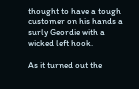thought to have a tough customer on his hands a surly Geordie with a wicked left hook.

As it turned out the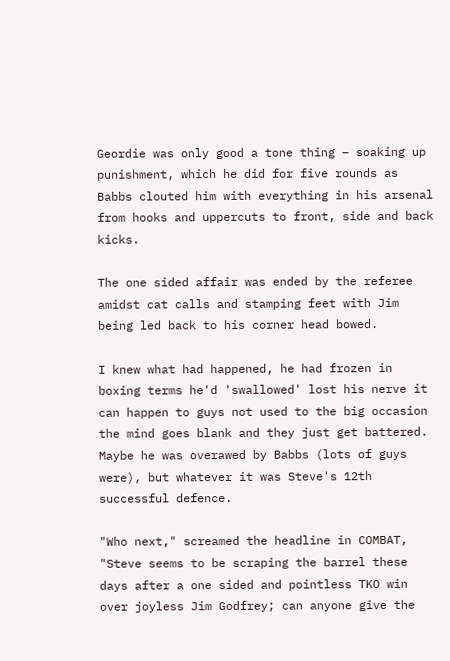Geordie was only good a tone thing – soaking up punishment, which he did for five rounds as Babbs clouted him with everything in his arsenal from hooks and uppercuts to front, side and back kicks.

The one sided affair was ended by the referee amidst cat calls and stamping feet with Jim being led back to his corner head bowed.

I knew what had happened, he had frozen in boxing terms he'd 'swallowed' lost his nerve it can happen to guys not used to the big occasion the mind goes blank and they just get battered. Maybe he was overawed by Babbs (lots of guys were), but whatever it was Steve's 12th successful defence.

"Who next," screamed the headline in COMBAT, "Steve seems to be scraping the barrel these days after a one sided and pointless TKO win over joyless Jim Godfrey; can anyone give the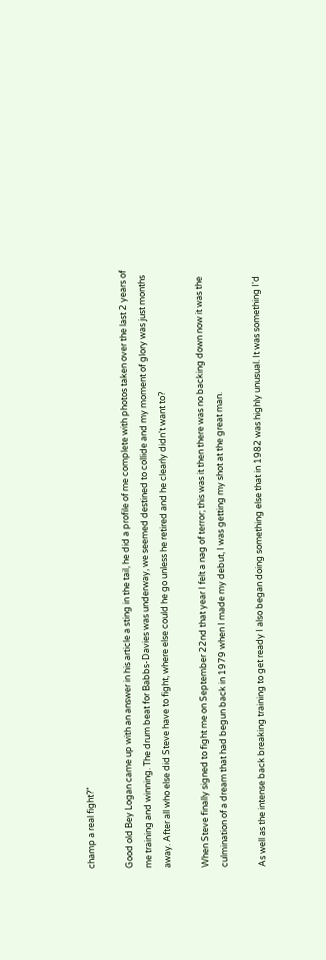champ a real fight?"

Good old Bey Logan came up with an answer in his article a sting in the tail, he did a profile of me complete with photos taken over the last 2 years of me training and winning. The drum beat for Babbs-Davies was underway, we seemed destined to collide and my moment of glory was just months away. After all who else did Steve have to fight, where else could he go unless he retired and he clearly didn't want to?

When Steve finally signed to fight me on September 22nd that year I felt a nag of terror; this was it then there was no backing down now it was the culmination of a dream that had begun back in 1979 when I made my debut, I was getting my shot at the great man.

As well as the intense back breaking training to get ready I also began doing something else that in 1982 was highly unusual. It was something I'd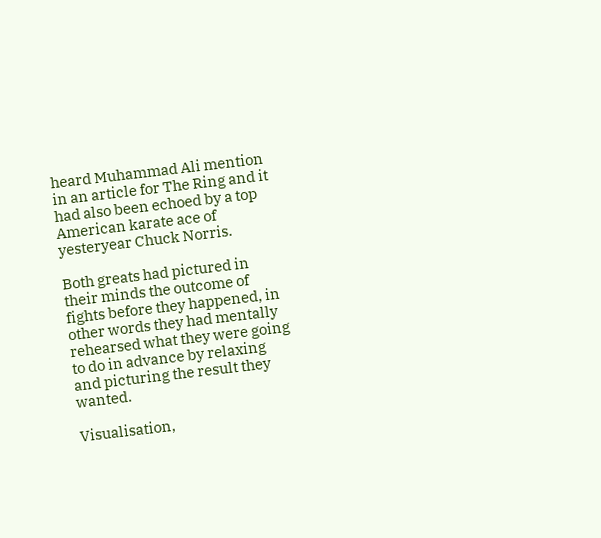heard Muhammad Ali mention in an article for The Ring and it had also been echoed by a top American karate ace of yesteryear Chuck Norris.

Both greats had pictured in their minds the outcome of fights before they happened, in other words they had mentally rehearsed what they were going to do in advance by relaxing and picturing the result they wanted.

Visualisation,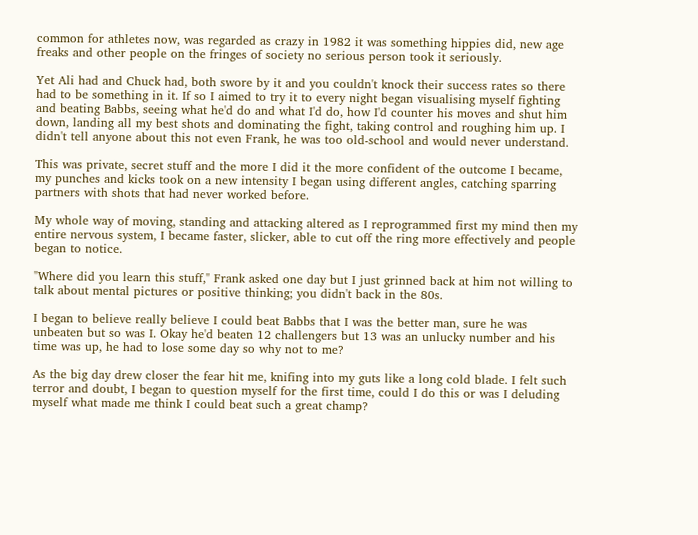common for athletes now, was regarded as crazy in 1982 it was something hippies did, new age freaks and other people on the fringes of society no serious person took it seriously.

Yet Ali had and Chuck had, both swore by it and you couldn't knock their success rates so there had to be something in it. If so I aimed to try it to every night began visualising myself fighting and beating Babbs, seeing what he'd do and what I'd do, how I'd counter his moves and shut him down, landing all my best shots and dominating the fight, taking control and roughing him up. I didn't tell anyone about this not even Frank, he was too old-school and would never understand.

This was private, secret stuff and the more I did it the more confident of the outcome I became, my punches and kicks took on a new intensity I began using different angles, catching sparring partners with shots that had never worked before.

My whole way of moving, standing and attacking altered as I reprogrammed first my mind then my entire nervous system, I became faster, slicker, able to cut off the ring more effectively and people began to notice.

"Where did you learn this stuff," Frank asked one day but I just grinned back at him not willing to talk about mental pictures or positive thinking; you didn't back in the 80s.

I began to believe really believe I could beat Babbs that I was the better man, sure he was unbeaten but so was I. Okay he'd beaten 12 challengers but 13 was an unlucky number and his time was up, he had to lose some day so why not to me?

As the big day drew closer the fear hit me, knifing into my guts like a long cold blade. I felt such terror and doubt, I began to question myself for the first time, could I do this or was I deluding myself what made me think I could beat such a great champ?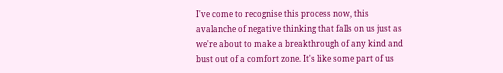I've come to recognise this process now, this avalanche of negative thinking that falls on us just as we're about to make a breakthrough of any kind and bust out of a comfort zone. It's like some part of us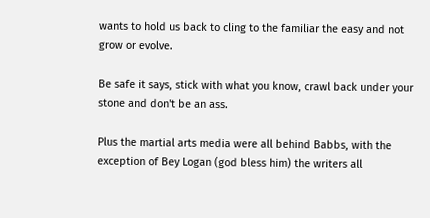wants to hold us back to cling to the familiar the easy and not grow or evolve.

Be safe it says, stick with what you know, crawl back under your stone and don't be an ass.

Plus the martial arts media were all behind Babbs, with the exception of Bey Logan (god bless him) the writers all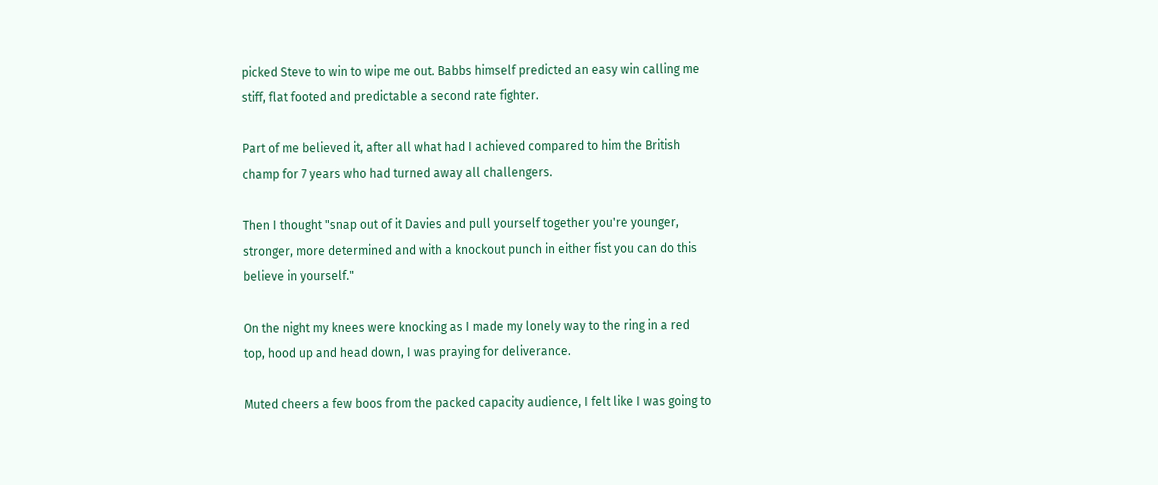picked Steve to win to wipe me out. Babbs himself predicted an easy win calling me stiff, flat footed and predictable a second rate fighter.

Part of me believed it, after all what had I achieved compared to him the British champ for 7 years who had turned away all challengers.

Then I thought "snap out of it Davies and pull yourself together you're younger, stronger, more determined and with a knockout punch in either fist you can do this believe in yourself."

On the night my knees were knocking as I made my lonely way to the ring in a red top, hood up and head down, I was praying for deliverance.

Muted cheers a few boos from the packed capacity audience, I felt like I was going to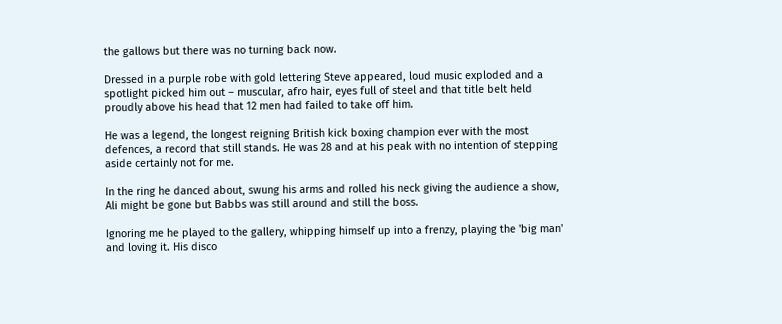the gallows but there was no turning back now.

Dressed in a purple robe with gold lettering Steve appeared, loud music exploded and a spotlight picked him out – muscular, afro hair, eyes full of steel and that title belt held proudly above his head that 12 men had failed to take off him.

He was a legend, the longest reigning British kick boxing champion ever with the most defences, a record that still stands. He was 28 and at his peak with no intention of stepping aside certainly not for me.

In the ring he danced about, swung his arms and rolled his neck giving the audience a show, Ali might be gone but Babbs was still around and still the boss.

Ignoring me he played to the gallery, whipping himself up into a frenzy, playing the 'big man' and loving it. His disco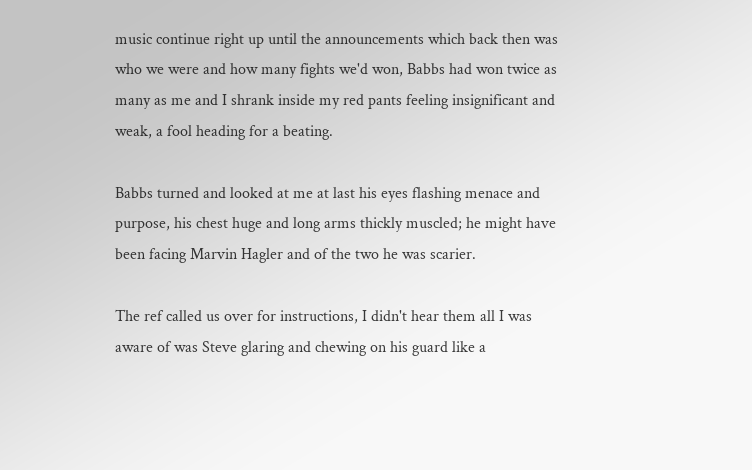music continue right up until the announcements which back then was who we were and how many fights we'd won, Babbs had won twice as many as me and I shrank inside my red pants feeling insignificant and weak, a fool heading for a beating.

Babbs turned and looked at me at last his eyes flashing menace and purpose, his chest huge and long arms thickly muscled; he might have been facing Marvin Hagler and of the two he was scarier.

The ref called us over for instructions, I didn't hear them all I was aware of was Steve glaring and chewing on his guard like a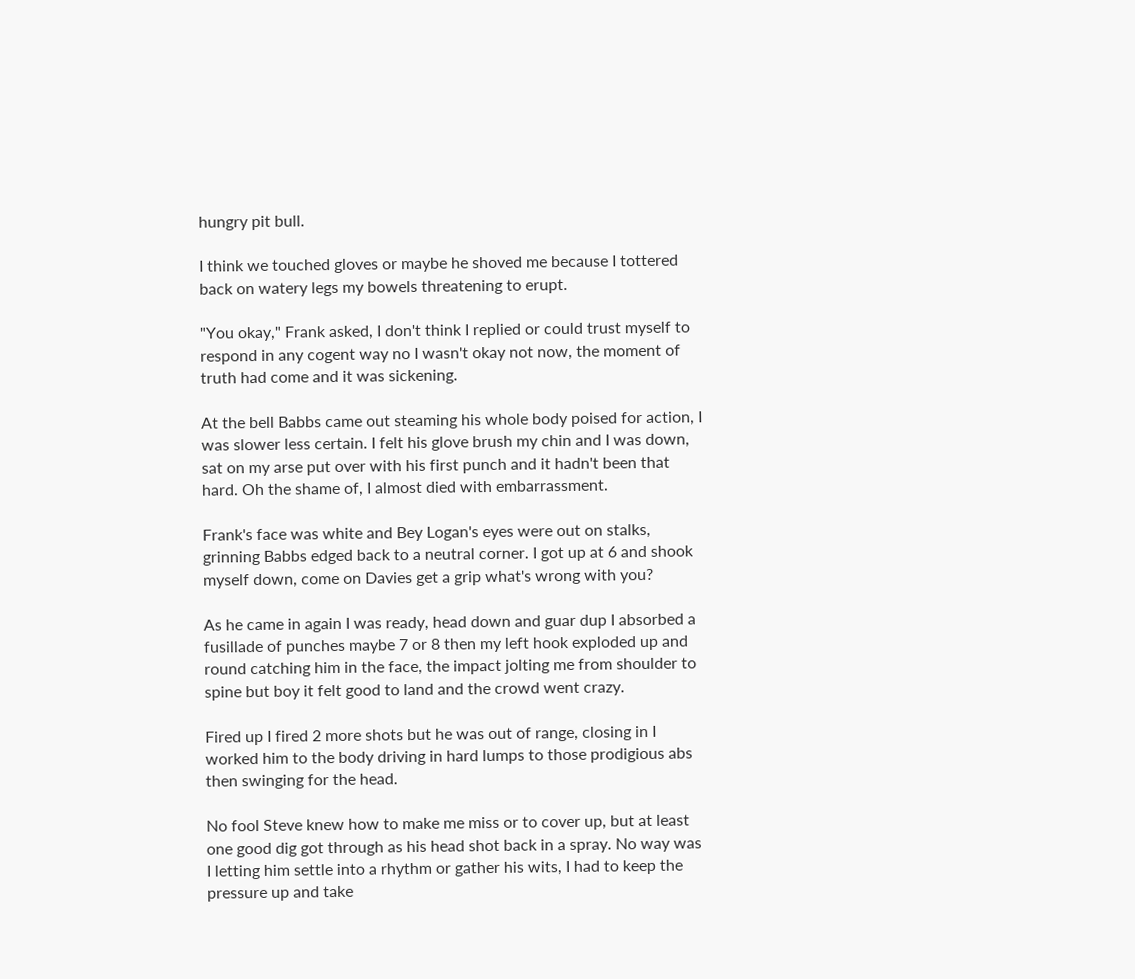hungry pit bull.

I think we touched gloves or maybe he shoved me because I tottered back on watery legs my bowels threatening to erupt.

"You okay," Frank asked, I don't think I replied or could trust myself to respond in any cogent way no I wasn't okay not now, the moment of truth had come and it was sickening.

At the bell Babbs came out steaming his whole body poised for action, I was slower less certain. I felt his glove brush my chin and I was down, sat on my arse put over with his first punch and it hadn't been that hard. Oh the shame of, I almost died with embarrassment.

Frank's face was white and Bey Logan's eyes were out on stalks, grinning Babbs edged back to a neutral corner. I got up at 6 and shook myself down, come on Davies get a grip what's wrong with you?

As he came in again I was ready, head down and guar dup I absorbed a fusillade of punches maybe 7 or 8 then my left hook exploded up and round catching him in the face, the impact jolting me from shoulder to spine but boy it felt good to land and the crowd went crazy.

Fired up I fired 2 more shots but he was out of range, closing in I worked him to the body driving in hard lumps to those prodigious abs then swinging for the head.

No fool Steve knew how to make me miss or to cover up, but at least one good dig got through as his head shot back in a spray. No way was I letting him settle into a rhythm or gather his wits, I had to keep the pressure up and take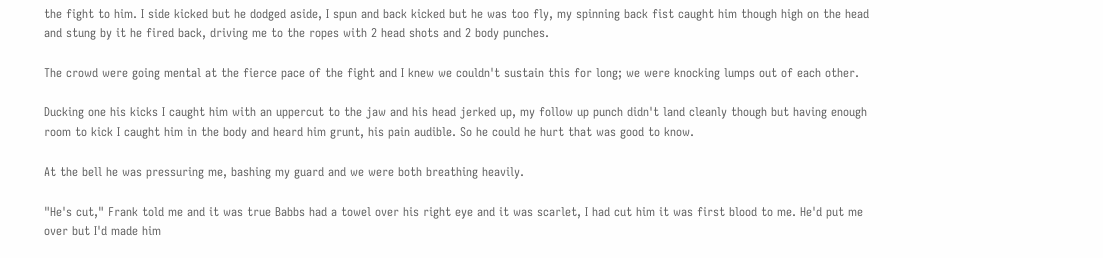the fight to him. I side kicked but he dodged aside, I spun and back kicked but he was too fly, my spinning back fist caught him though high on the head and stung by it he fired back, driving me to the ropes with 2 head shots and 2 body punches.

The crowd were going mental at the fierce pace of the fight and I knew we couldn't sustain this for long; we were knocking lumps out of each other.

Ducking one his kicks I caught him with an uppercut to the jaw and his head jerked up, my follow up punch didn't land cleanly though but having enough room to kick I caught him in the body and heard him grunt, his pain audible. So he could he hurt that was good to know.

At the bell he was pressuring me, bashing my guard and we were both breathing heavily.

"He's cut," Frank told me and it was true Babbs had a towel over his right eye and it was scarlet, I had cut him it was first blood to me. He'd put me over but I'd made him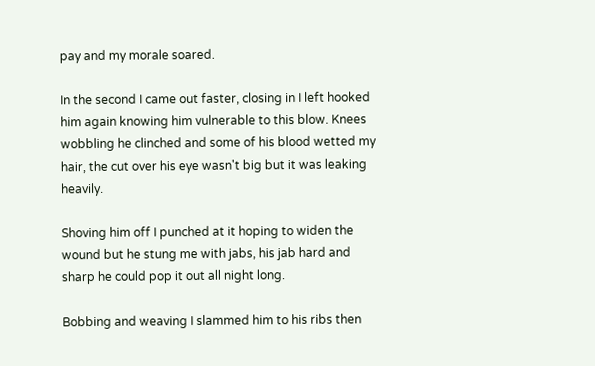pay and my morale soared.

In the second I came out faster, closing in I left hooked him again knowing him vulnerable to this blow. Knees wobbling he clinched and some of his blood wetted my hair, the cut over his eye wasn't big but it was leaking heavily.

Shoving him off I punched at it hoping to widen the wound but he stung me with jabs, his jab hard and sharp he could pop it out all night long.

Bobbing and weaving I slammed him to his ribs then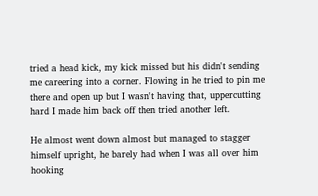tried a head kick, my kick missed but his didn't sending me careering into a corner. Flowing in he tried to pin me there and open up but I wasn't having that, uppercutting hard I made him back off then tried another left.

He almost went down almost but managed to stagger himself upright, he barely had when I was all over him hooking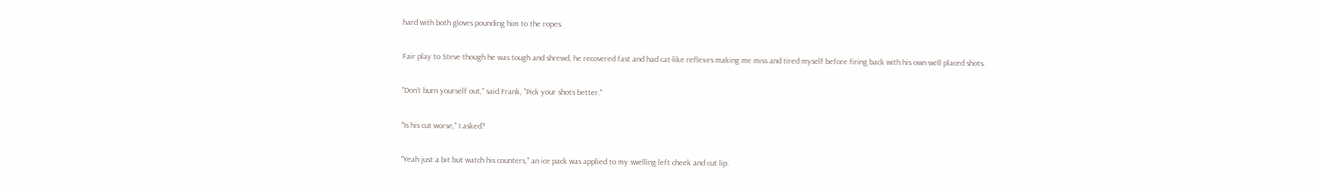hard with both gloves pounding him to the ropes.

Fair play to Steve though he was tough and shrewd, he recovered fast and had cat-like reflexes making me miss and tired myself before firing back with his own well placed shots.

"Don't burn yourself out," said Frank, "Pick your shots better."

"Is his cut worse," I asked?

"Yeah just a bit but watch his counters," an ice pack was applied to my swelling left cheek and cut lip.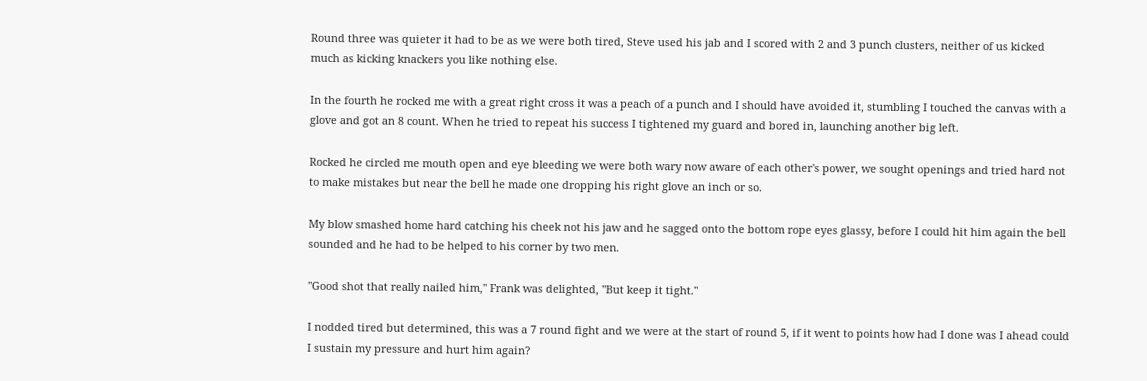Round three was quieter it had to be as we were both tired, Steve used his jab and I scored with 2 and 3 punch clusters, neither of us kicked much as kicking knackers you like nothing else.

In the fourth he rocked me with a great right cross it was a peach of a punch and I should have avoided it, stumbling I touched the canvas with a glove and got an 8 count. When he tried to repeat his success I tightened my guard and bored in, launching another big left.

Rocked he circled me mouth open and eye bleeding we were both wary now aware of each other's power, we sought openings and tried hard not to make mistakes but near the bell he made one dropping his right glove an inch or so.

My blow smashed home hard catching his cheek not his jaw and he sagged onto the bottom rope eyes glassy, before I could hit him again the bell sounded and he had to be helped to his corner by two men.

"Good shot that really nailed him," Frank was delighted, "But keep it tight."

I nodded tired but determined, this was a 7 round fight and we were at the start of round 5, if it went to points how had I done was I ahead could I sustain my pressure and hurt him again?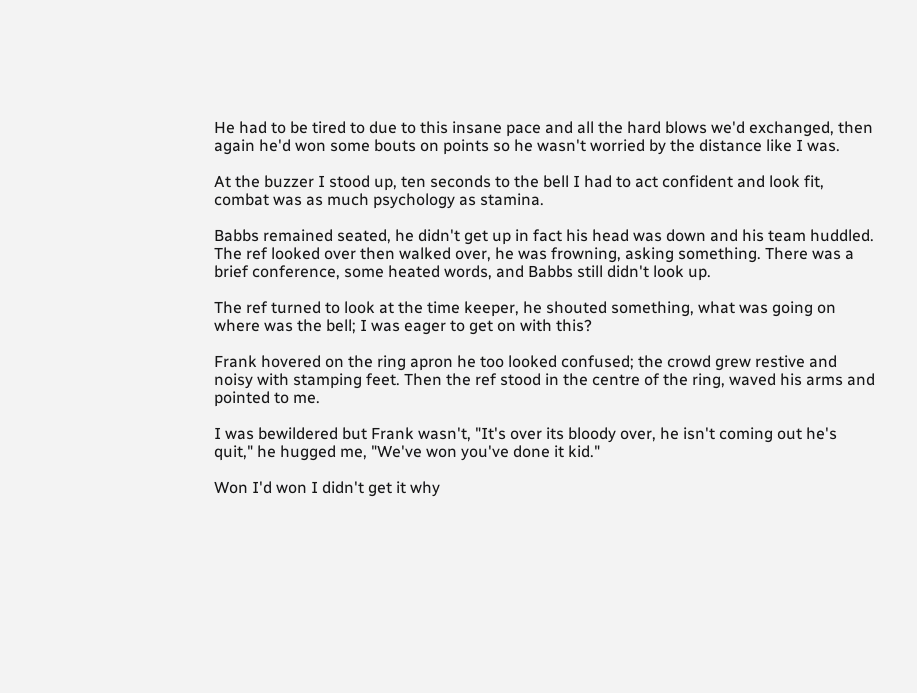He had to be tired to due to this insane pace and all the hard blows we'd exchanged, then again he'd won some bouts on points so he wasn't worried by the distance like I was.

At the buzzer I stood up, ten seconds to the bell I had to act confident and look fit, combat was as much psychology as stamina.

Babbs remained seated, he didn't get up in fact his head was down and his team huddled. The ref looked over then walked over, he was frowning, asking something. There was a brief conference, some heated words, and Babbs still didn't look up.

The ref turned to look at the time keeper, he shouted something, what was going on where was the bell; I was eager to get on with this?

Frank hovered on the ring apron he too looked confused; the crowd grew restive and noisy with stamping feet. Then the ref stood in the centre of the ring, waved his arms and pointed to me.

I was bewildered but Frank wasn't, "It's over its bloody over, he isn't coming out he's quit," he hugged me, "We've won you've done it kid."

Won I'd won I didn't get it why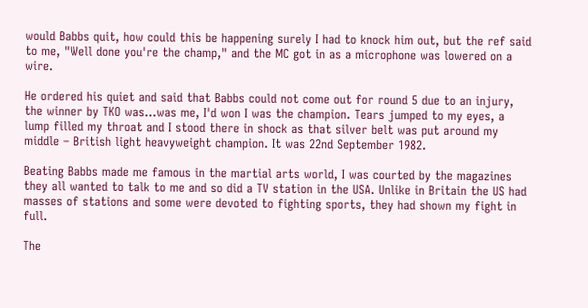would Babbs quit, how could this be happening surely I had to knock him out, but the ref said to me, "Well done you're the champ," and the MC got in as a microphone was lowered on a wire.

He ordered his quiet and said that Babbs could not come out for round 5 due to an injury, the winner by TKO was...was me, I'd won I was the champion. Tears jumped to my eyes, a lump filled my throat and I stood there in shock as that silver belt was put around my middle – British light heavyweight champion. It was 22nd September 1982.

Beating Babbs made me famous in the martial arts world, I was courted by the magazines they all wanted to talk to me and so did a TV station in the USA. Unlike in Britain the US had masses of stations and some were devoted to fighting sports, they had shown my fight in full.

The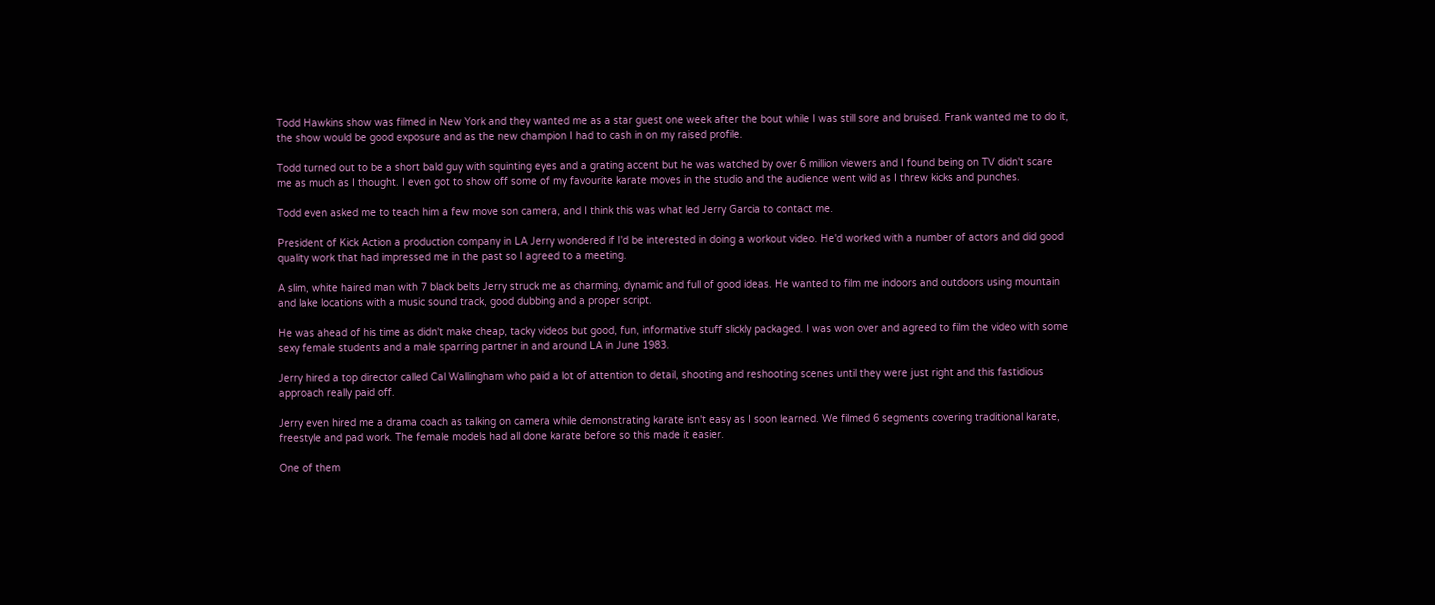Todd Hawkins show was filmed in New York and they wanted me as a star guest one week after the bout while I was still sore and bruised. Frank wanted me to do it, the show would be good exposure and as the new champion I had to cash in on my raised profile.

Todd turned out to be a short bald guy with squinting eyes and a grating accent but he was watched by over 6 million viewers and I found being on TV didn't scare me as much as I thought. I even got to show off some of my favourite karate moves in the studio and the audience went wild as I threw kicks and punches.

Todd even asked me to teach him a few move son camera, and I think this was what led Jerry Garcia to contact me.

President of Kick Action a production company in LA Jerry wondered if I'd be interested in doing a workout video. He'd worked with a number of actors and did good quality work that had impressed me in the past so I agreed to a meeting.

A slim, white haired man with 7 black belts Jerry struck me as charming, dynamic and full of good ideas. He wanted to film me indoors and outdoors using mountain and lake locations with a music sound track, good dubbing and a proper script.

He was ahead of his time as didn't make cheap, tacky videos but good, fun, informative stuff slickly packaged. I was won over and agreed to film the video with some sexy female students and a male sparring partner in and around LA in June 1983.

Jerry hired a top director called Cal Wallingham who paid a lot of attention to detail, shooting and reshooting scenes until they were just right and this fastidious approach really paid off.

Jerry even hired me a drama coach as talking on camera while demonstrating karate isn't easy as I soon learned. We filmed 6 segments covering traditional karate, freestyle and pad work. The female models had all done karate before so this made it easier.

One of them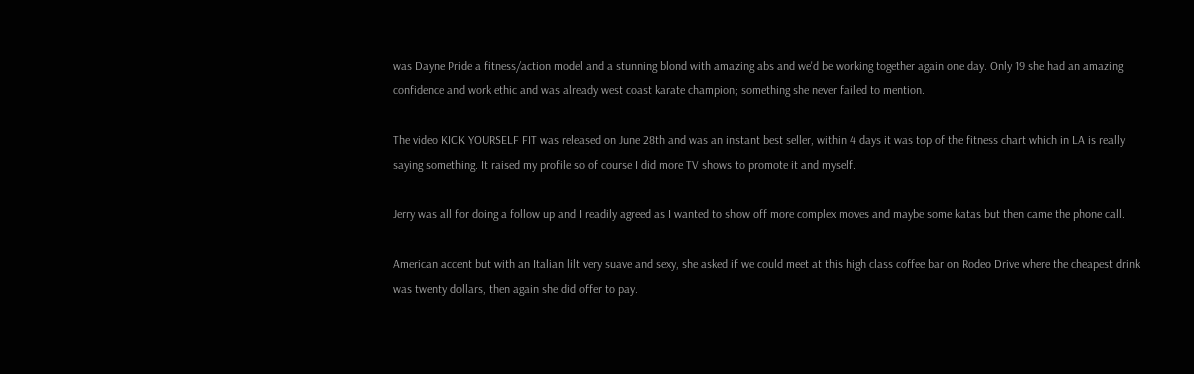was Dayne Pride a fitness/action model and a stunning blond with amazing abs and we'd be working together again one day. Only 19 she had an amazing confidence and work ethic and was already west coast karate champion; something she never failed to mention.

The video KICK YOURSELF FIT was released on June 28th and was an instant best seller, within 4 days it was top of the fitness chart which in LA is really saying something. It raised my profile so of course I did more TV shows to promote it and myself.

Jerry was all for doing a follow up and I readily agreed as I wanted to show off more complex moves and maybe some katas but then came the phone call.

American accent but with an Italian lilt very suave and sexy, she asked if we could meet at this high class coffee bar on Rodeo Drive where the cheapest drink was twenty dollars, then again she did offer to pay.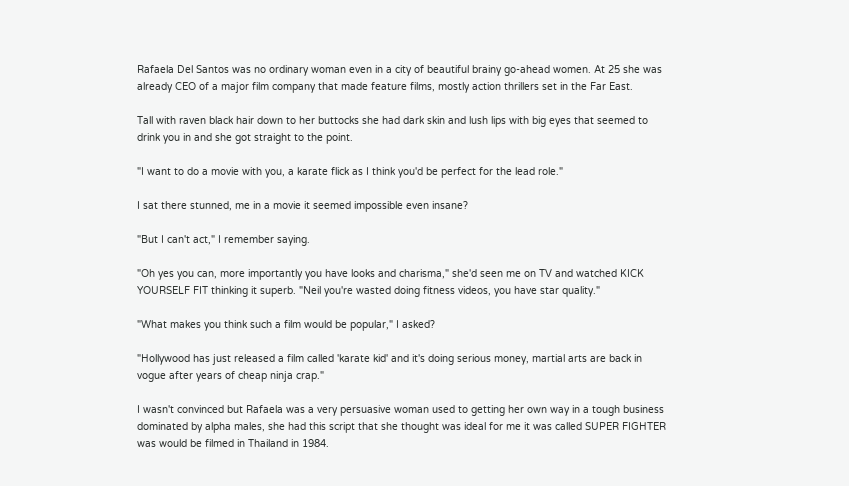Rafaela Del Santos was no ordinary woman even in a city of beautiful brainy go-ahead women. At 25 she was already CEO of a major film company that made feature films, mostly action thrillers set in the Far East.

Tall with raven black hair down to her buttocks she had dark skin and lush lips with big eyes that seemed to drink you in and she got straight to the point.

"I want to do a movie with you, a karate flick as I think you'd be perfect for the lead role."

I sat there stunned, me in a movie it seemed impossible even insane?

"But I can't act," I remember saying.

"Oh yes you can, more importantly you have looks and charisma," she'd seen me on TV and watched KICK YOURSELF FIT thinking it superb. "Neil you're wasted doing fitness videos, you have star quality."

"What makes you think such a film would be popular," I asked?

"Hollywood has just released a film called 'karate kid' and it's doing serious money, martial arts are back in vogue after years of cheap ninja crap."

I wasn't convinced but Rafaela was a very persuasive woman used to getting her own way in a tough business dominated by alpha males, she had this script that she thought was ideal for me it was called SUPER FIGHTER was would be filmed in Thailand in 1984.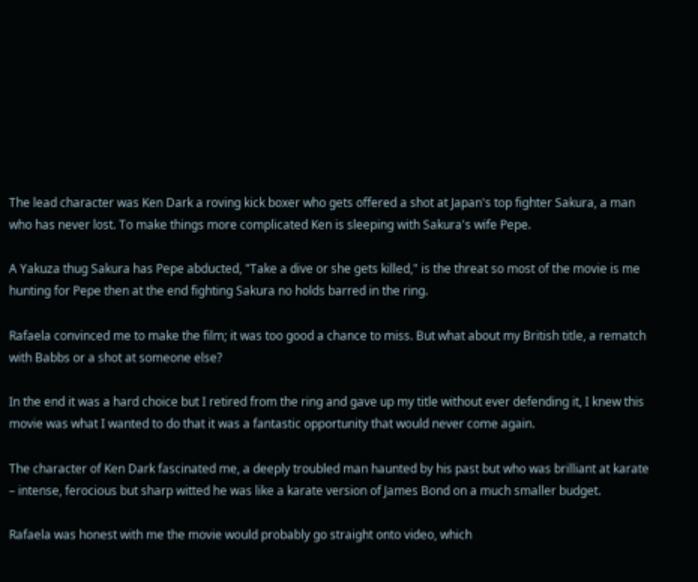The lead character was Ken Dark a roving kick boxer who gets offered a shot at Japan's top fighter Sakura, a man who has never lost. To make things more complicated Ken is sleeping with Sakura's wife Pepe.

A Yakuza thug Sakura has Pepe abducted, "Take a dive or she gets killed," is the threat so most of the movie is me hunting for Pepe then at the end fighting Sakura no holds barred in the ring.

Rafaela convinced me to make the film; it was too good a chance to miss. But what about my British title, a rematch with Babbs or a shot at someone else?

In the end it was a hard choice but I retired from the ring and gave up my title without ever defending it, I knew this movie was what I wanted to do that it was a fantastic opportunity that would never come again.

The character of Ken Dark fascinated me, a deeply troubled man haunted by his past but who was brilliant at karate – intense, ferocious but sharp witted he was like a karate version of James Bond on a much smaller budget.

Rafaela was honest with me the movie would probably go straight onto video, which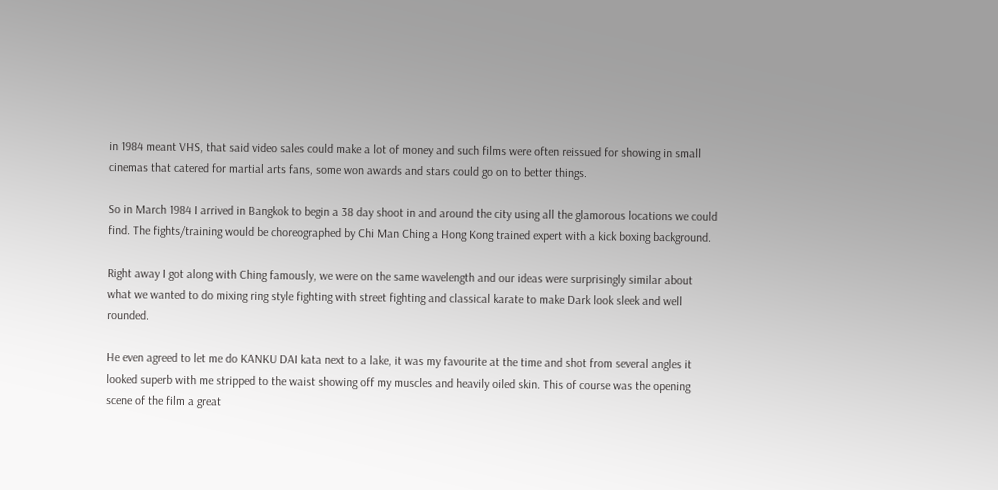in 1984 meant VHS, that said video sales could make a lot of money and such films were often reissued for showing in small cinemas that catered for martial arts fans, some won awards and stars could go on to better things.

So in March 1984 I arrived in Bangkok to begin a 38 day shoot in and around the city using all the glamorous locations we could find. The fights/training would be choreographed by Chi Man Ching a Hong Kong trained expert with a kick boxing background.

Right away I got along with Ching famously, we were on the same wavelength and our ideas were surprisingly similar about what we wanted to do mixing ring style fighting with street fighting and classical karate to make Dark look sleek and well rounded.

He even agreed to let me do KANKU DAI kata next to a lake, it was my favourite at the time and shot from several angles it looked superb with me stripped to the waist showing off my muscles and heavily oiled skin. This of course was the opening scene of the film a great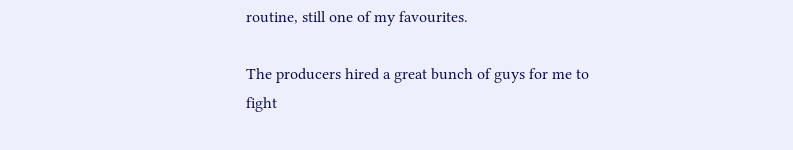routine, still one of my favourites.

The producers hired a great bunch of guys for me to fight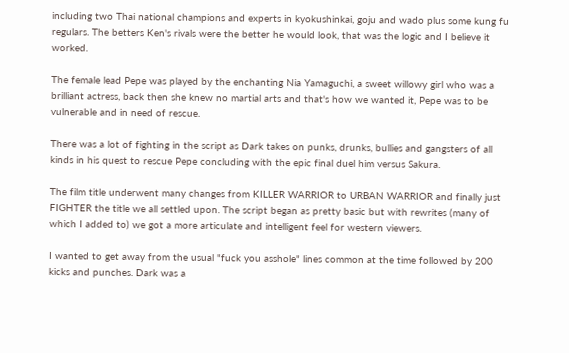including two Thai national champions and experts in kyokushinkai, goju and wado plus some kung fu regulars. The betters Ken's rivals were the better he would look, that was the logic and I believe it worked.

The female lead Pepe was played by the enchanting Nia Yamaguchi, a sweet willowy girl who was a brilliant actress, back then she knew no martial arts and that's how we wanted it, Pepe was to be vulnerable and in need of rescue.

There was a lot of fighting in the script as Dark takes on punks, drunks, bullies and gangsters of all kinds in his quest to rescue Pepe concluding with the epic final duel him versus Sakura.

The film title underwent many changes from KILLER WARRIOR to URBAN WARRIOR and finally just FIGHTER the title we all settled upon. The script began as pretty basic but with rewrites (many of which I added to) we got a more articulate and intelligent feel for western viewers.

I wanted to get away from the usual "fuck you asshole" lines common at the time followed by 200 kicks and punches. Dark was a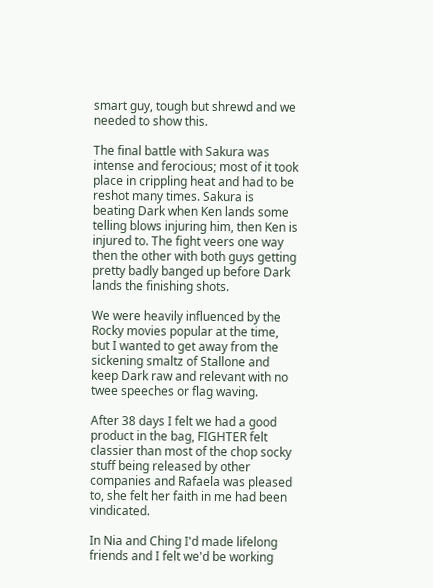smart guy, tough but shrewd and we needed to show this.

The final battle with Sakura was intense and ferocious; most of it took place in crippling heat and had to be reshot many times. Sakura is beating Dark when Ken lands some telling blows injuring him, then Ken is injured to. The fight veers one way then the other with both guys getting pretty badly banged up before Dark lands the finishing shots.

We were heavily influenced by the Rocky movies popular at the time, but I wanted to get away from the sickening smaltz of Stallone and keep Dark raw and relevant with no twee speeches or flag waving.

After 38 days I felt we had a good product in the bag, FIGHTER felt classier than most of the chop socky stuff being released by other companies and Rafaela was pleased to, she felt her faith in me had been vindicated.

In Nia and Ching I'd made lifelong friends and I felt we'd be working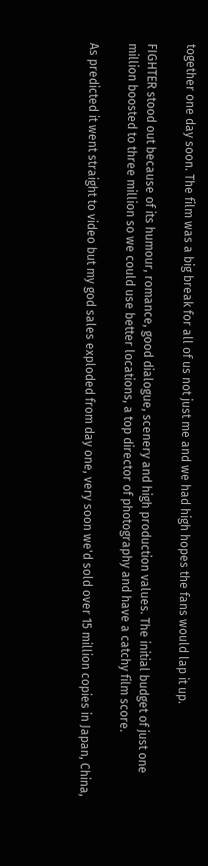together one day soon. The film was a big break for all of us not just me and we had high hopes the fans would lap it up.

FIGHTER stood out because of its humour, romance, good dialogue, scenery and high production values. The initial budget of just one million boosted to three million so we could use better locations, a top director of photography and have a catchy film score.

As predicted it went straight to video but my god sales exploded from day one, very soon we'd sold over 15 million copies in Japan, China,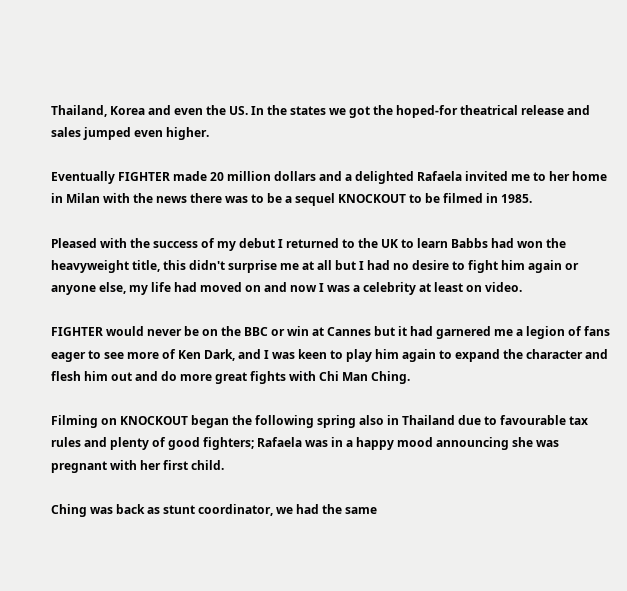Thailand, Korea and even the US. In the states we got the hoped-for theatrical release and sales jumped even higher.

Eventually FIGHTER made 20 million dollars and a delighted Rafaela invited me to her home in Milan with the news there was to be a sequel KNOCKOUT to be filmed in 1985.

Pleased with the success of my debut I returned to the UK to learn Babbs had won the heavyweight title, this didn't surprise me at all but I had no desire to fight him again or anyone else, my life had moved on and now I was a celebrity at least on video.

FIGHTER would never be on the BBC or win at Cannes but it had garnered me a legion of fans eager to see more of Ken Dark, and I was keen to play him again to expand the character and flesh him out and do more great fights with Chi Man Ching.

Filming on KNOCKOUT began the following spring also in Thailand due to favourable tax rules and plenty of good fighters; Rafaela was in a happy mood announcing she was pregnant with her first child.

Ching was back as stunt coordinator, we had the same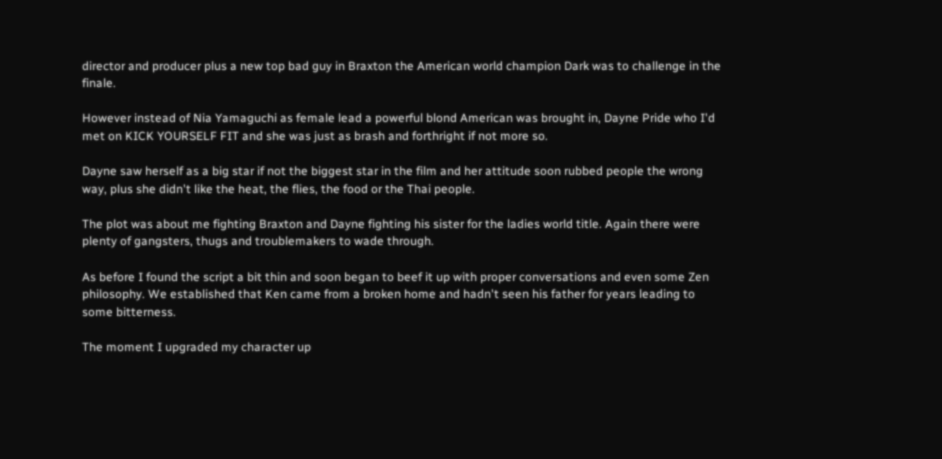director and producer plus a new top bad guy in Braxton the American world champion Dark was to challenge in the finale.

However instead of Nia Yamaguchi as female lead a powerful blond American was brought in, Dayne Pride who I'd met on KICK YOURSELF FIT and she was just as brash and forthright if not more so.

Dayne saw herself as a big star if not the biggest star in the film and her attitude soon rubbed people the wrong way, plus she didn't like the heat, the flies, the food or the Thai people.

The plot was about me fighting Braxton and Dayne fighting his sister for the ladies world title. Again there were plenty of gangsters, thugs and troublemakers to wade through.

As before I found the script a bit thin and soon began to beef it up with proper conversations and even some Zen philosophy. We established that Ken came from a broken home and hadn't seen his father for years leading to some bitterness.

The moment I upgraded my character up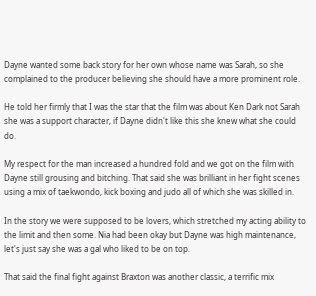Dayne wanted some back story for her own whose name was Sarah, so she complained to the producer believing she should have a more prominent role.

He told her firmly that I was the star that the film was about Ken Dark not Sarah she was a support character, if Dayne didn't like this she knew what she could do.

My respect for the man increased a hundred fold and we got on the film with Dayne still grousing and bitching. That said she was brilliant in her fight scenes using a mix of taekwondo, kick boxing and judo all of which she was skilled in.

In the story we were supposed to be lovers, which stretched my acting ability to the limit and then some. Nia had been okay but Dayne was high maintenance, let's just say she was a gal who liked to be on top.

That said the final fight against Braxton was another classic, a terrific mix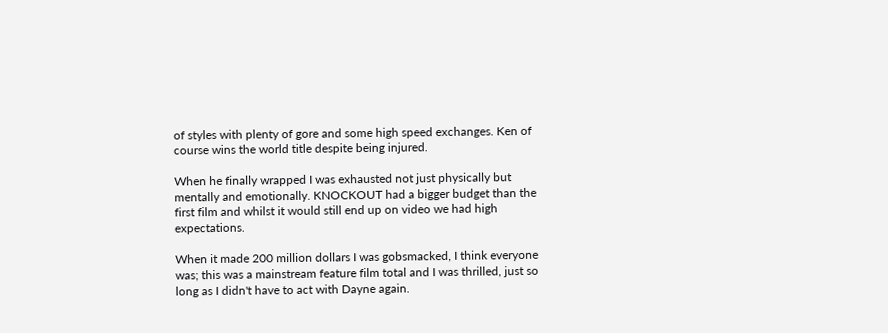of styles with plenty of gore and some high speed exchanges. Ken of course wins the world title despite being injured.

When he finally wrapped I was exhausted not just physically but mentally and emotionally. KNOCKOUT had a bigger budget than the first film and whilst it would still end up on video we had high expectations.

When it made 200 million dollars I was gobsmacked, I think everyone was; this was a mainstream feature film total and I was thrilled, just so long as I didn't have to act with Dayne again.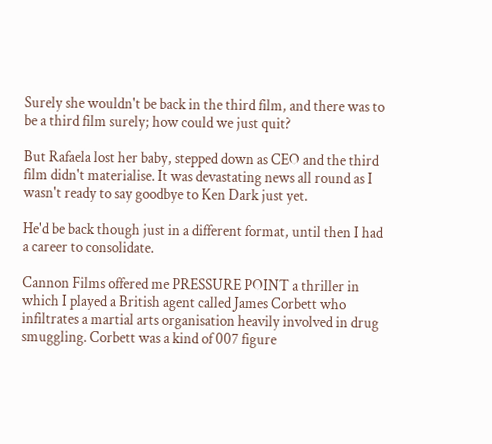Surely she wouldn't be back in the third film, and there was to be a third film surely; how could we just quit?

But Rafaela lost her baby, stepped down as CEO and the third film didn't materialise. It was devastating news all round as I wasn't ready to say goodbye to Ken Dark just yet.

He'd be back though just in a different format, until then I had a career to consolidate.

Cannon Films offered me PRESSURE POINT a thriller in which I played a British agent called James Corbett who infiltrates a martial arts organisation heavily involved in drug smuggling. Corbett was a kind of 007 figure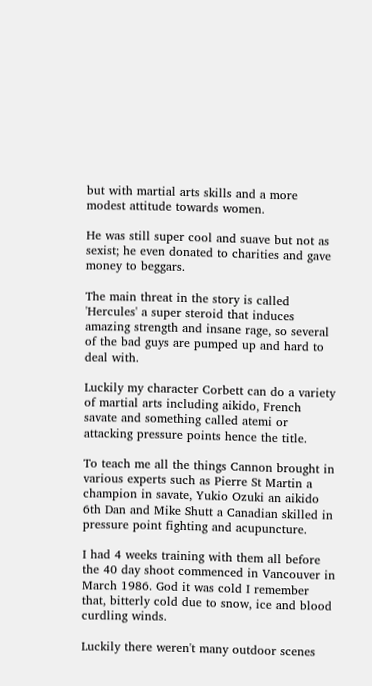but with martial arts skills and a more modest attitude towards women.

He was still super cool and suave but not as sexist; he even donated to charities and gave money to beggars.

The main threat in the story is called 'Hercules' a super steroid that induces amazing strength and insane rage, so several of the bad guys are pumped up and hard to deal with.

Luckily my character Corbett can do a variety of martial arts including aikido, French savate and something called atemi or attacking pressure points hence the title.

To teach me all the things Cannon brought in various experts such as Pierre St Martin a champion in savate, Yukio Ozuki an aikido 6th Dan and Mike Shutt a Canadian skilled in pressure point fighting and acupuncture.

I had 4 weeks training with them all before the 40 day shoot commenced in Vancouver in March 1986. God it was cold I remember that, bitterly cold due to snow, ice and blood curdling winds.

Luckily there weren't many outdoor scenes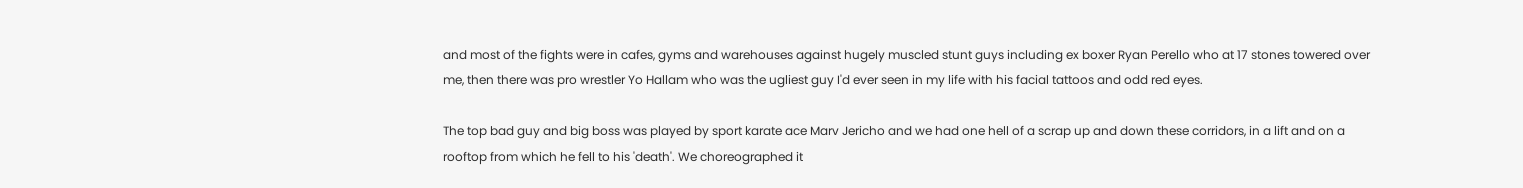and most of the fights were in cafes, gyms and warehouses against hugely muscled stunt guys including ex boxer Ryan Perello who at 17 stones towered over me, then there was pro wrestler Yo Hallam who was the ugliest guy I'd ever seen in my life with his facial tattoos and odd red eyes.

The top bad guy and big boss was played by sport karate ace Marv Jericho and we had one hell of a scrap up and down these corridors, in a lift and on a rooftop from which he fell to his 'death'. We choreographed it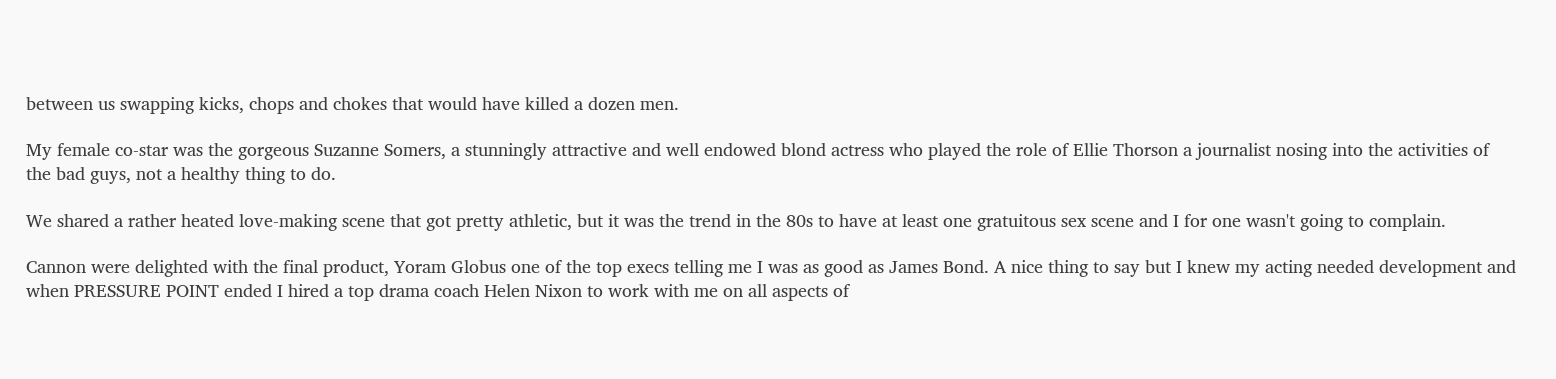between us swapping kicks, chops and chokes that would have killed a dozen men.

My female co-star was the gorgeous Suzanne Somers, a stunningly attractive and well endowed blond actress who played the role of Ellie Thorson a journalist nosing into the activities of the bad guys, not a healthy thing to do.

We shared a rather heated love-making scene that got pretty athletic, but it was the trend in the 80s to have at least one gratuitous sex scene and I for one wasn't going to complain.

Cannon were delighted with the final product, Yoram Globus one of the top execs telling me I was as good as James Bond. A nice thing to say but I knew my acting needed development and when PRESSURE POINT ended I hired a top drama coach Helen Nixon to work with me on all aspects of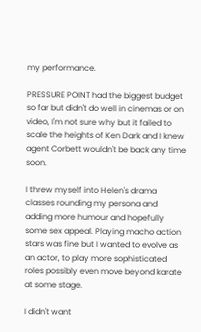my performance.

PRESSURE POINT had the biggest budget so far but didn't do well in cinemas or on video, I'm not sure why but it failed to scale the heights of Ken Dark and I knew agent Corbett wouldn't be back any time soon.

I threw myself into Helen's drama classes rounding my persona and adding more humour and hopefully some sex appeal. Playing macho action stars was fine but I wanted to evolve as an actor, to play more sophisticated roles possibly even move beyond karate at some stage.

I didn't want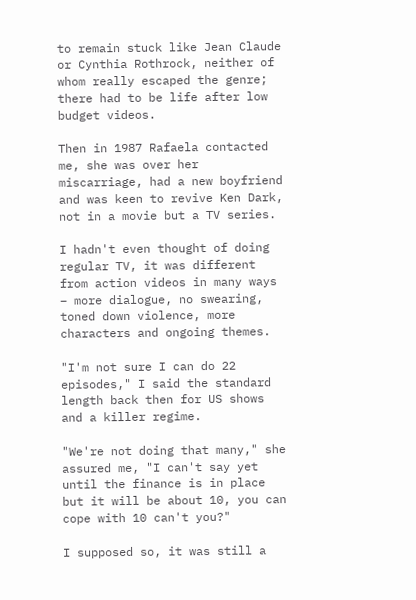to remain stuck like Jean Claude or Cynthia Rothrock, neither of whom really escaped the genre; there had to be life after low budget videos.

Then in 1987 Rafaela contacted me, she was over her miscarriage, had a new boyfriend and was keen to revive Ken Dark, not in a movie but a TV series.

I hadn't even thought of doing regular TV, it was different from action videos in many ways – more dialogue, no swearing, toned down violence, more characters and ongoing themes.

"I'm not sure I can do 22 episodes," I said the standard length back then for US shows and a killer regime.

"We're not doing that many," she assured me, "I can't say yet until the finance is in place but it will be about 10, you can cope with 10 can't you?"

I supposed so, it was still a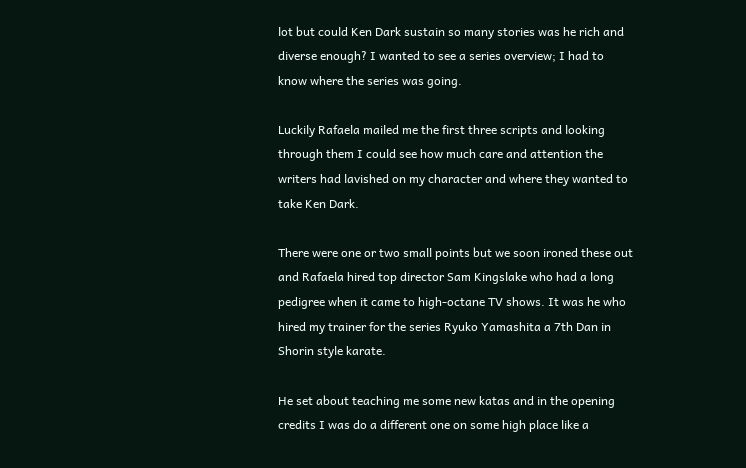lot but could Ken Dark sustain so many stories was he rich and diverse enough? I wanted to see a series overview; I had to know where the series was going.

Luckily Rafaela mailed me the first three scripts and looking through them I could see how much care and attention the writers had lavished on my character and where they wanted to take Ken Dark.

There were one or two small points but we soon ironed these out and Rafaela hired top director Sam Kingslake who had a long pedigree when it came to high-octane TV shows. It was he who hired my trainer for the series Ryuko Yamashita a 7th Dan in Shorin style karate.

He set about teaching me some new katas and in the opening credits I was do a different one on some high place like a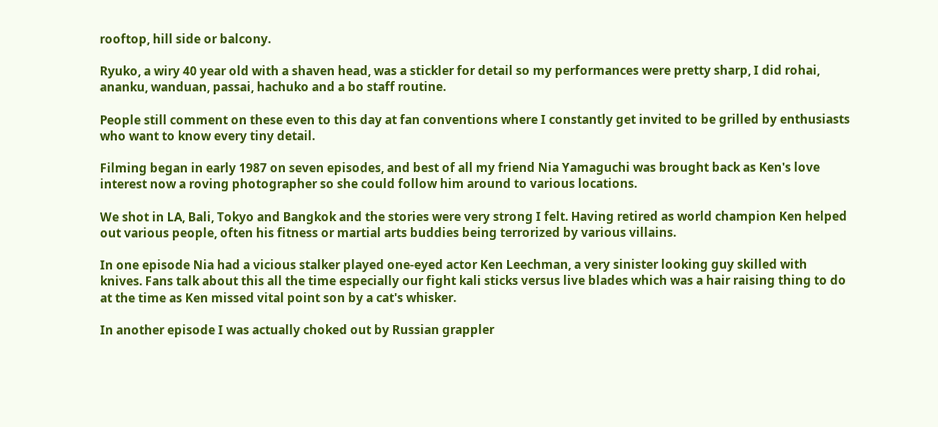rooftop, hill side or balcony.

Ryuko, a wiry 40 year old with a shaven head, was a stickler for detail so my performances were pretty sharp, I did rohai, ananku, wanduan, passai, hachuko and a bo staff routine.

People still comment on these even to this day at fan conventions where I constantly get invited to be grilled by enthusiasts who want to know every tiny detail.

Filming began in early 1987 on seven episodes, and best of all my friend Nia Yamaguchi was brought back as Ken's love interest now a roving photographer so she could follow him around to various locations.

We shot in LA, Bali, Tokyo and Bangkok and the stories were very strong I felt. Having retired as world champion Ken helped out various people, often his fitness or martial arts buddies being terrorized by various villains.

In one episode Nia had a vicious stalker played one-eyed actor Ken Leechman, a very sinister looking guy skilled with knives. Fans talk about this all the time especially our fight kali sticks versus live blades which was a hair raising thing to do at the time as Ken missed vital point son by a cat's whisker.

In another episode I was actually choked out by Russian grappler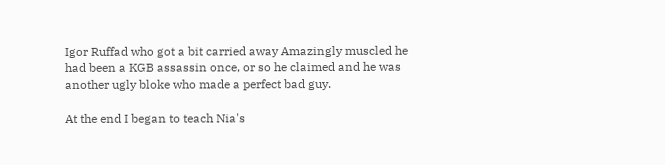Igor Ruffad who got a bit carried away Amazingly muscled he had been a KGB assassin once, or so he claimed and he was another ugly bloke who made a perfect bad guy.

At the end I began to teach Nia's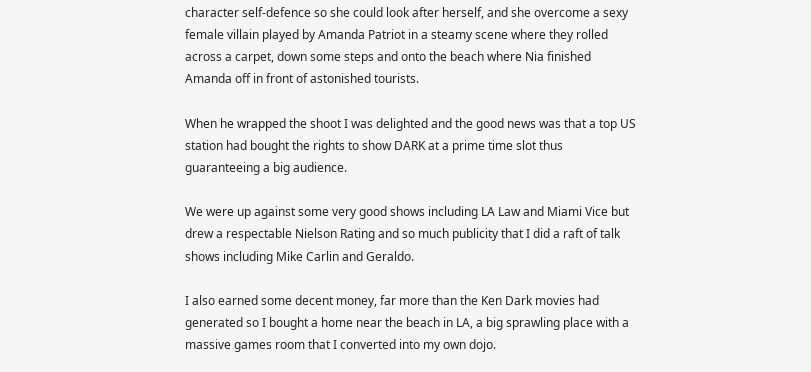character self-defence so she could look after herself, and she overcome a sexy female villain played by Amanda Patriot in a steamy scene where they rolled across a carpet, down some steps and onto the beach where Nia finished Amanda off in front of astonished tourists.

When he wrapped the shoot I was delighted and the good news was that a top US station had bought the rights to show DARK at a prime time slot thus guaranteeing a big audience.

We were up against some very good shows including LA Law and Miami Vice but drew a respectable Nielson Rating and so much publicity that I did a raft of talk shows including Mike Carlin and Geraldo.

I also earned some decent money, far more than the Ken Dark movies had generated so I bought a home near the beach in LA, a big sprawling place with a massive games room that I converted into my own dojo.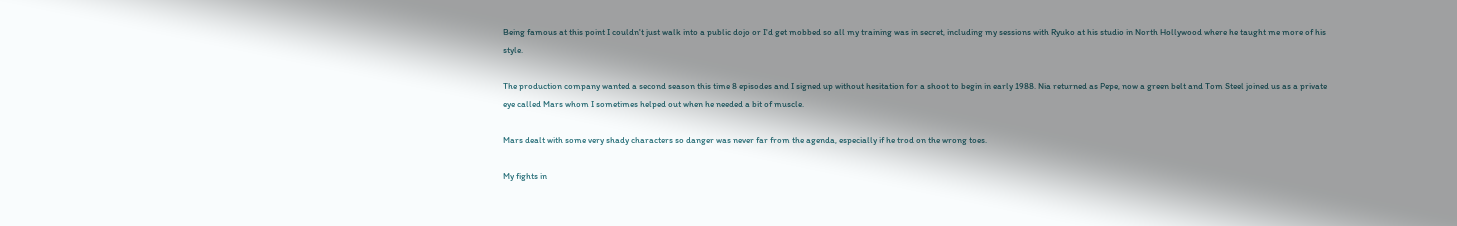Being famous at this point I couldn't just walk into a public dojo or I'd get mobbed so all my training was in secret, including my sessions with Ryuko at his studio in North Hollywood where he taught me more of his style.

The production company wanted a second season this time 8 episodes and I signed up without hesitation for a shoot to begin in early 1988. Nia returned as Pepe, now a green belt and Tom Steel joined us as a private eye called Mars whom I sometimes helped out when he needed a bit of muscle.

Mars dealt with some very shady characters so danger was never far from the agenda, especially if he trod on the wrong toes.

My fights in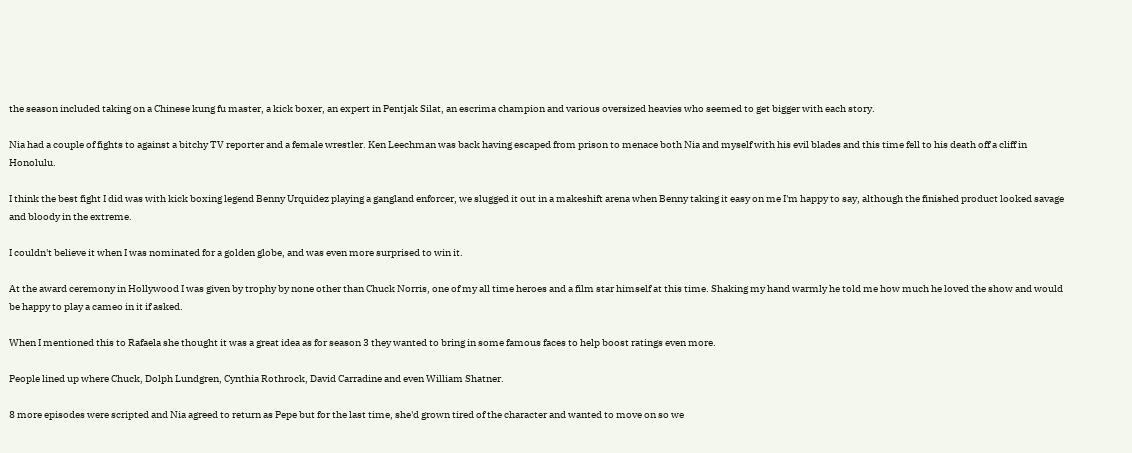the season included taking on a Chinese kung fu master, a kick boxer, an expert in Pentjak Silat, an escrima champion and various oversized heavies who seemed to get bigger with each story.

Nia had a couple of fights to against a bitchy TV reporter and a female wrestler. Ken Leechman was back having escaped from prison to menace both Nia and myself with his evil blades and this time fell to his death off a cliff in Honolulu.

I think the best fight I did was with kick boxing legend Benny Urquidez playing a gangland enforcer, we slugged it out in a makeshift arena when Benny taking it easy on me I'm happy to say, although the finished product looked savage and bloody in the extreme.

I couldn't believe it when I was nominated for a golden globe, and was even more surprised to win it.

At the award ceremony in Hollywood I was given by trophy by none other than Chuck Norris, one of my all time heroes and a film star himself at this time. Shaking my hand warmly he told me how much he loved the show and would be happy to play a cameo in it if asked.

When I mentioned this to Rafaela she thought it was a great idea as for season 3 they wanted to bring in some famous faces to help boost ratings even more.

People lined up where Chuck, Dolph Lundgren, Cynthia Rothrock, David Carradine and even William Shatner.

8 more episodes were scripted and Nia agreed to return as Pepe but for the last time, she'd grown tired of the character and wanted to move on so we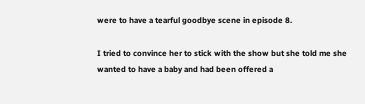were to have a tearful goodbye scene in episode 8.

I tried to convince her to stick with the show but she told me she wanted to have a baby and had been offered a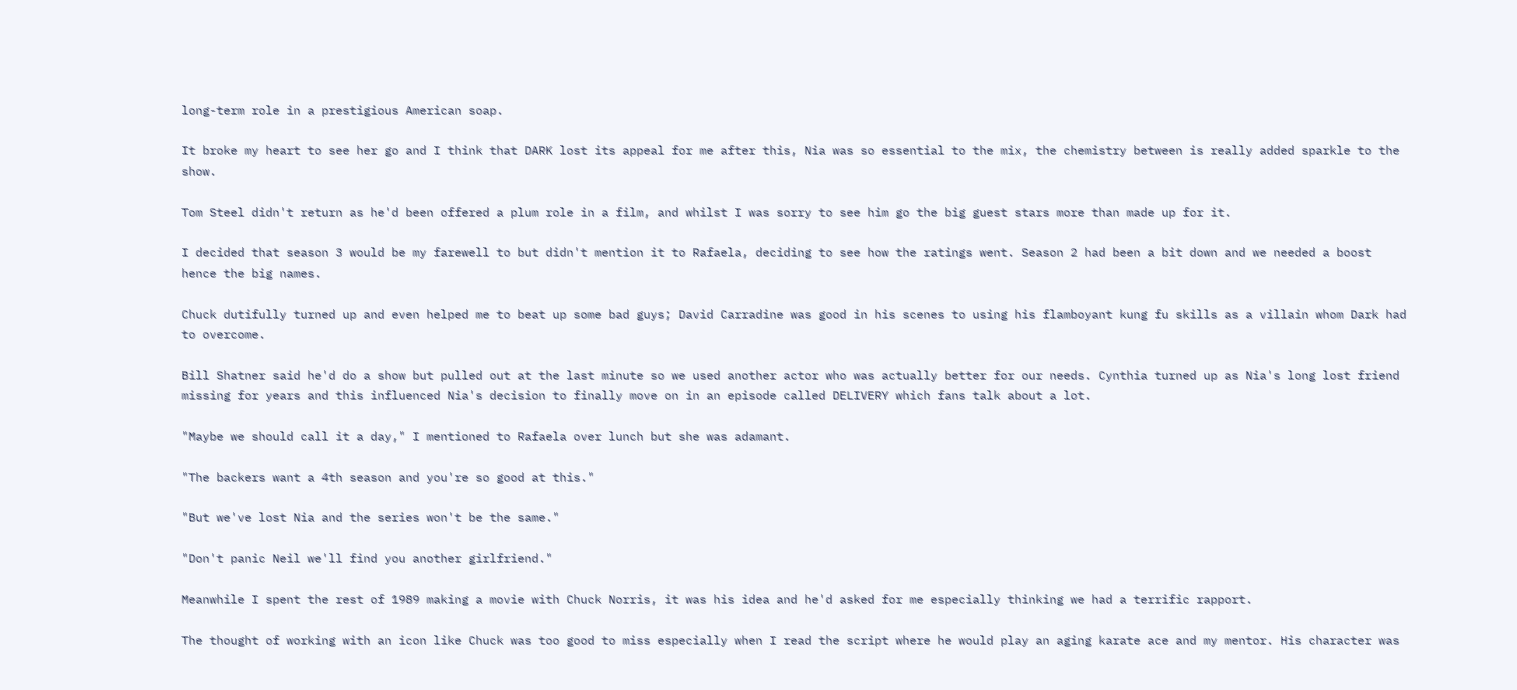long-term role in a prestigious American soap.

It broke my heart to see her go and I think that DARK lost its appeal for me after this, Nia was so essential to the mix, the chemistry between is really added sparkle to the show.

Tom Steel didn't return as he'd been offered a plum role in a film, and whilst I was sorry to see him go the big guest stars more than made up for it.

I decided that season 3 would be my farewell to but didn't mention it to Rafaela, deciding to see how the ratings went. Season 2 had been a bit down and we needed a boost hence the big names.

Chuck dutifully turned up and even helped me to beat up some bad guys; David Carradine was good in his scenes to using his flamboyant kung fu skills as a villain whom Dark had to overcome.

Bill Shatner said he'd do a show but pulled out at the last minute so we used another actor who was actually better for our needs. Cynthia turned up as Nia's long lost friend missing for years and this influenced Nia's decision to finally move on in an episode called DELIVERY which fans talk about a lot.

"Maybe we should call it a day," I mentioned to Rafaela over lunch but she was adamant.

"The backers want a 4th season and you're so good at this."

"But we've lost Nia and the series won't be the same."

"Don't panic Neil we'll find you another girlfriend."

Meanwhile I spent the rest of 1989 making a movie with Chuck Norris, it was his idea and he'd asked for me especially thinking we had a terrific rapport.

The thought of working with an icon like Chuck was too good to miss especially when I read the script where he would play an aging karate ace and my mentor. His character was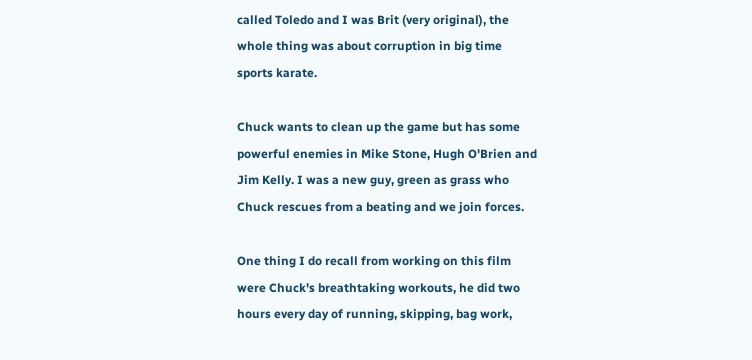called Toledo and I was Brit (very original), the whole thing was about corruption in big time sports karate.

Chuck wants to clean up the game but has some powerful enemies in Mike Stone, Hugh O'Brien and Jim Kelly. I was a new guy, green as grass who Chuck rescues from a beating and we join forces.

One thing I do recall from working on this film were Chuck's breathtaking workouts, he did two hours every day of running, skipping, bag work,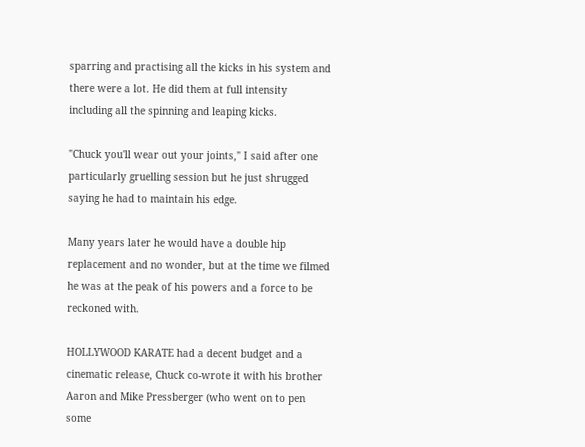sparring and practising all the kicks in his system and there were a lot. He did them at full intensity including all the spinning and leaping kicks.

"Chuck you'll wear out your joints," I said after one particularly gruelling session but he just shrugged saying he had to maintain his edge.

Many years later he would have a double hip replacement and no wonder, but at the time we filmed he was at the peak of his powers and a force to be reckoned with.

HOLLYWOOD KARATE had a decent budget and a cinematic release, Chuck co-wrote it with his brother Aaron and Mike Pressberger (who went on to pen some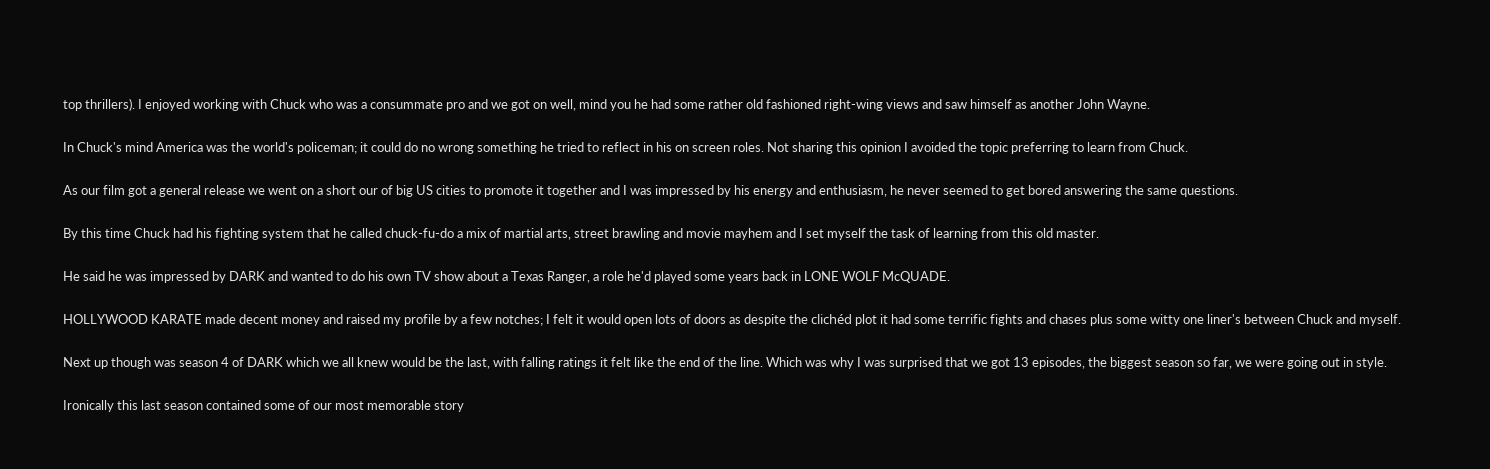top thrillers). I enjoyed working with Chuck who was a consummate pro and we got on well, mind you he had some rather old fashioned right-wing views and saw himself as another John Wayne.

In Chuck's mind America was the world's policeman; it could do no wrong something he tried to reflect in his on screen roles. Not sharing this opinion I avoided the topic preferring to learn from Chuck.

As our film got a general release we went on a short our of big US cities to promote it together and I was impressed by his energy and enthusiasm, he never seemed to get bored answering the same questions.

By this time Chuck had his fighting system that he called chuck-fu-do a mix of martial arts, street brawling and movie mayhem and I set myself the task of learning from this old master.

He said he was impressed by DARK and wanted to do his own TV show about a Texas Ranger, a role he'd played some years back in LONE WOLF McQUADE.

HOLLYWOOD KARATE made decent money and raised my profile by a few notches; I felt it would open lots of doors as despite the clichéd plot it had some terrific fights and chases plus some witty one liner's between Chuck and myself.

Next up though was season 4 of DARK which we all knew would be the last, with falling ratings it felt like the end of the line. Which was why I was surprised that we got 13 episodes, the biggest season so far, we were going out in style.

Ironically this last season contained some of our most memorable story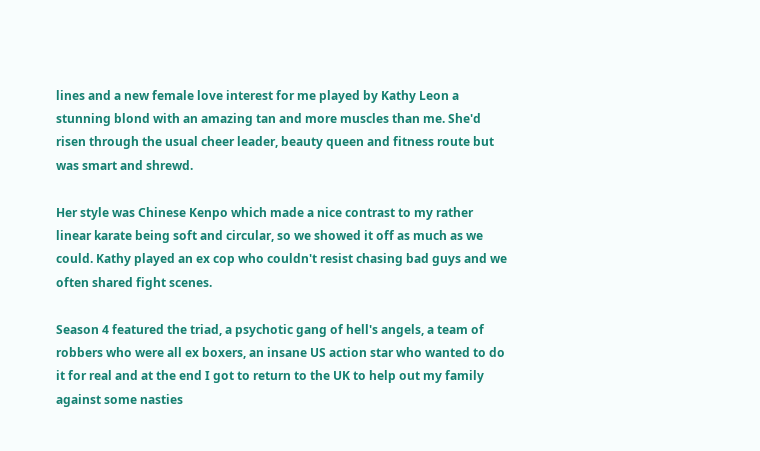lines and a new female love interest for me played by Kathy Leon a stunning blond with an amazing tan and more muscles than me. She'd risen through the usual cheer leader, beauty queen and fitness route but was smart and shrewd.

Her style was Chinese Kenpo which made a nice contrast to my rather linear karate being soft and circular, so we showed it off as much as we could. Kathy played an ex cop who couldn't resist chasing bad guys and we often shared fight scenes.

Season 4 featured the triad, a psychotic gang of hell's angels, a team of robbers who were all ex boxers, an insane US action star who wanted to do it for real and at the end I got to return to the UK to help out my family against some nasties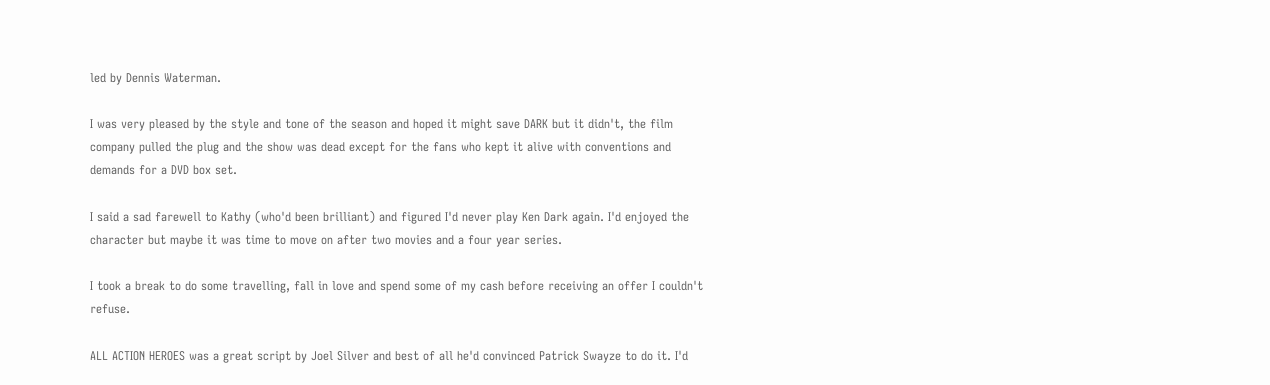led by Dennis Waterman.

I was very pleased by the style and tone of the season and hoped it might save DARK but it didn't, the film company pulled the plug and the show was dead except for the fans who kept it alive with conventions and demands for a DVD box set.

I said a sad farewell to Kathy (who'd been brilliant) and figured I'd never play Ken Dark again. I'd enjoyed the character but maybe it was time to move on after two movies and a four year series.

I took a break to do some travelling, fall in love and spend some of my cash before receiving an offer I couldn't refuse.

ALL ACTION HEROES was a great script by Joel Silver and best of all he'd convinced Patrick Swayze to do it. I'd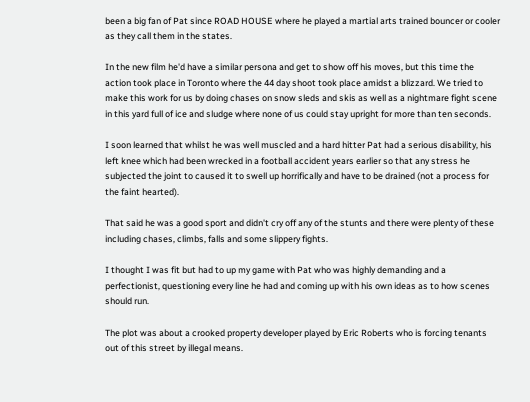been a big fan of Pat since ROAD HOUSE where he played a martial arts trained bouncer or cooler as they call them in the states.

In the new film he'd have a similar persona and get to show off his moves, but this time the action took place in Toronto where the 44 day shoot took place amidst a blizzard. We tried to make this work for us by doing chases on snow sleds and skis as well as a nightmare fight scene in this yard full of ice and sludge where none of us could stay upright for more than ten seconds.

I soon learned that whilst he was well muscled and a hard hitter Pat had a serious disability, his left knee which had been wrecked in a football accident years earlier so that any stress he subjected the joint to caused it to swell up horrifically and have to be drained (not a process for the faint hearted).

That said he was a good sport and didn't cry off any of the stunts and there were plenty of these including chases, climbs, falls and some slippery fights.

I thought I was fit but had to up my game with Pat who was highly demanding and a perfectionist, questioning every line he had and coming up with his own ideas as to how scenes should run.

The plot was about a crooked property developer played by Eric Roberts who is forcing tenants out of this street by illegal means.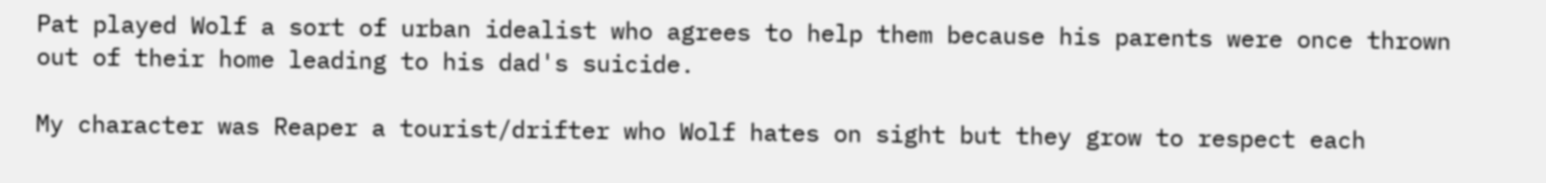Pat played Wolf a sort of urban idealist who agrees to help them because his parents were once thrown out of their home leading to his dad's suicide.

My character was Reaper a tourist/drifter who Wolf hates on sight but they grow to respect each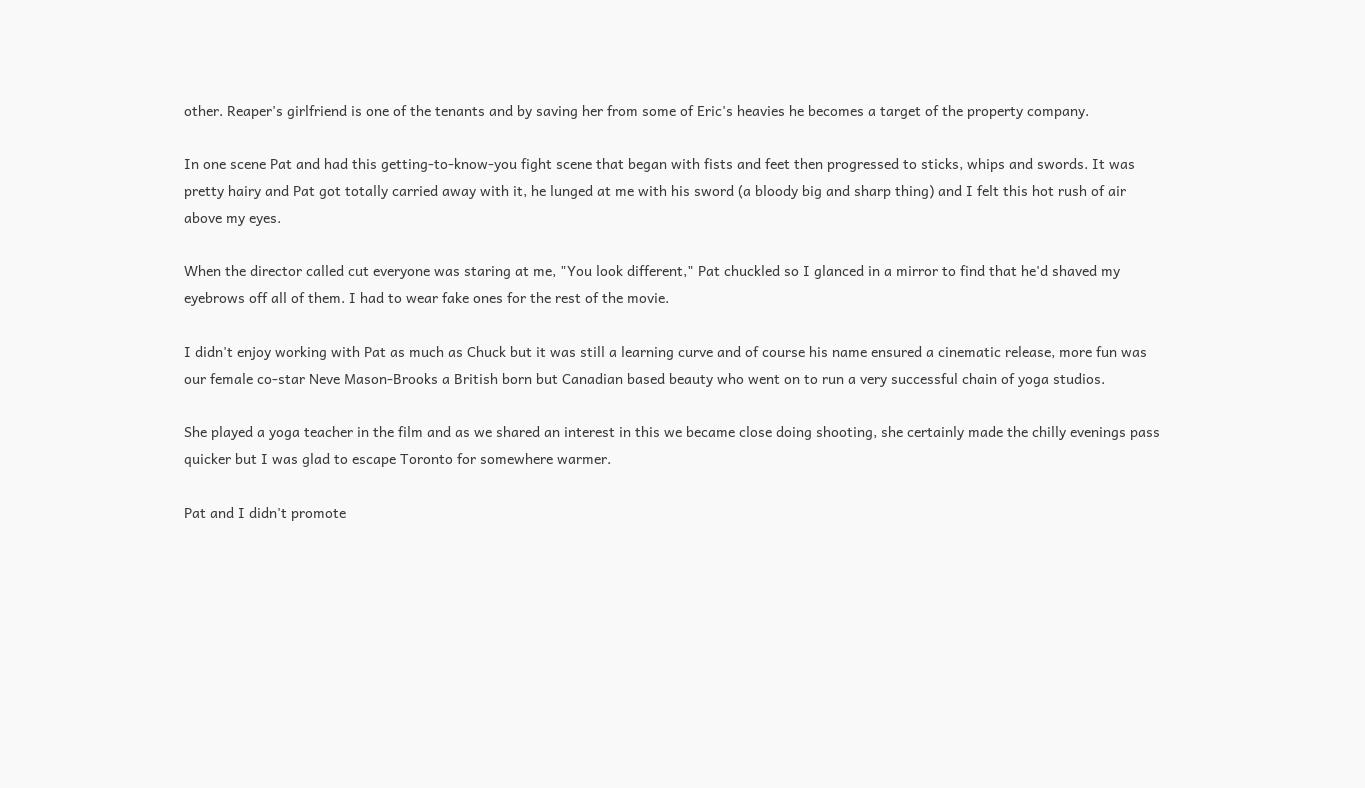other. Reaper's girlfriend is one of the tenants and by saving her from some of Eric's heavies he becomes a target of the property company.

In one scene Pat and had this getting-to-know-you fight scene that began with fists and feet then progressed to sticks, whips and swords. It was pretty hairy and Pat got totally carried away with it, he lunged at me with his sword (a bloody big and sharp thing) and I felt this hot rush of air above my eyes.

When the director called cut everyone was staring at me, "You look different," Pat chuckled so I glanced in a mirror to find that he'd shaved my eyebrows off all of them. I had to wear fake ones for the rest of the movie.

I didn't enjoy working with Pat as much as Chuck but it was still a learning curve and of course his name ensured a cinematic release, more fun was our female co-star Neve Mason-Brooks a British born but Canadian based beauty who went on to run a very successful chain of yoga studios.

She played a yoga teacher in the film and as we shared an interest in this we became close doing shooting, she certainly made the chilly evenings pass quicker but I was glad to escape Toronto for somewhere warmer.

Pat and I didn't promote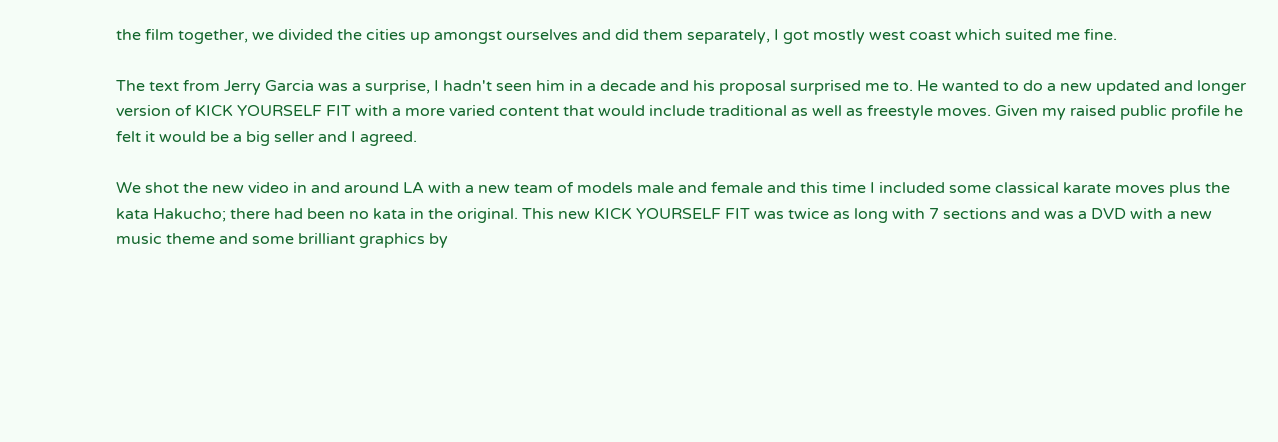the film together, we divided the cities up amongst ourselves and did them separately, I got mostly west coast which suited me fine.

The text from Jerry Garcia was a surprise, I hadn't seen him in a decade and his proposal surprised me to. He wanted to do a new updated and longer version of KICK YOURSELF FIT with a more varied content that would include traditional as well as freestyle moves. Given my raised public profile he felt it would be a big seller and I agreed.

We shot the new video in and around LA with a new team of models male and female and this time I included some classical karate moves plus the kata Hakucho; there had been no kata in the original. This new KICK YOURSELF FIT was twice as long with 7 sections and was a DVD with a new music theme and some brilliant graphics by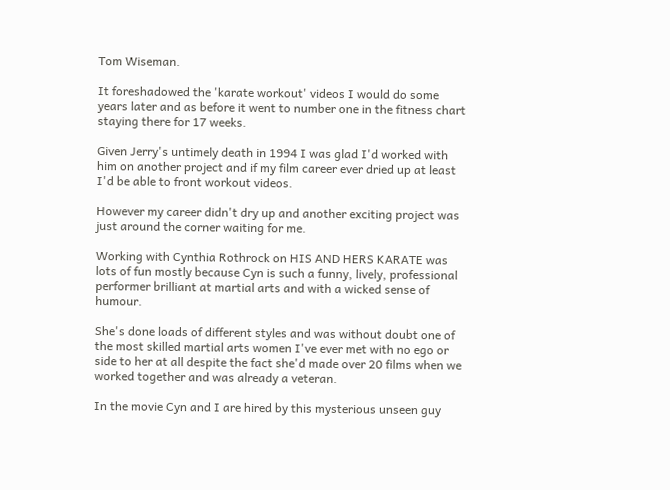Tom Wiseman.

It foreshadowed the 'karate workout' videos I would do some years later and as before it went to number one in the fitness chart staying there for 17 weeks.

Given Jerry's untimely death in 1994 I was glad I'd worked with him on another project and if my film career ever dried up at least I'd be able to front workout videos.

However my career didn't dry up and another exciting project was just around the corner waiting for me.

Working with Cynthia Rothrock on HIS AND HERS KARATE was lots of fun mostly because Cyn is such a funny, lively, professional performer brilliant at martial arts and with a wicked sense of humour.

She's done loads of different styles and was without doubt one of the most skilled martial arts women I've ever met with no ego or side to her at all despite the fact she'd made over 20 films when we worked together and was already a veteran.

In the movie Cyn and I are hired by this mysterious unseen guy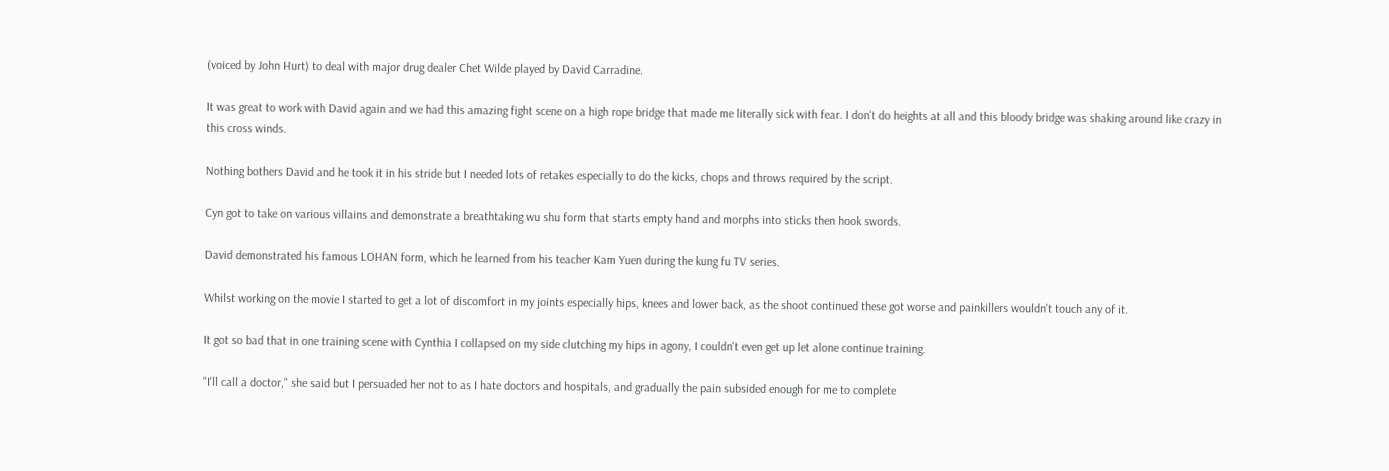(voiced by John Hurt) to deal with major drug dealer Chet Wilde played by David Carradine.

It was great to work with David again and we had this amazing fight scene on a high rope bridge that made me literally sick with fear. I don't do heights at all and this bloody bridge was shaking around like crazy in this cross winds.

Nothing bothers David and he took it in his stride but I needed lots of retakes especially to do the kicks, chops and throws required by the script.

Cyn got to take on various villains and demonstrate a breathtaking wu shu form that starts empty hand and morphs into sticks then hook swords.

David demonstrated his famous LOHAN form, which he learned from his teacher Kam Yuen during the kung fu TV series.

Whilst working on the movie I started to get a lot of discomfort in my joints especially hips, knees and lower back, as the shoot continued these got worse and painkillers wouldn't touch any of it.

It got so bad that in one training scene with Cynthia I collapsed on my side clutching my hips in agony, I couldn't even get up let alone continue training.

"I'll call a doctor," she said but I persuaded her not to as I hate doctors and hospitals, and gradually the pain subsided enough for me to complete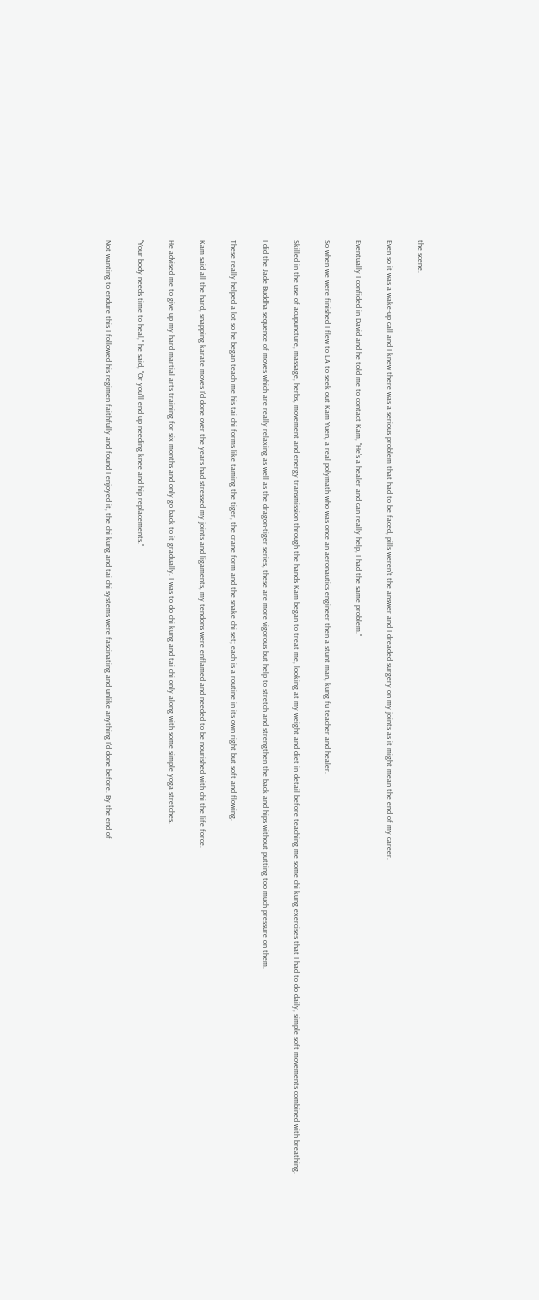the scene.

Even so it was a wake-up call and I knew there was a serious problem that had to be faced, pills weren't the answer and I dreaded surgery on my joints as it might mean the end of my career.

Eventually I confided in David and he told me to contact Kam, "He's a healer and can really help, I had the same problem."

So when we were finished I flew to LA to seek out Kam Yuen, a real polymath who was once an aeronautics engineer then a stunt man, kung fu teacher and healer.

Skilled in the use of acupuncture, massage, herbs, movement and energy transmission through the hands Kam began to treat me, looking at my weight and diet in detail before teaching me some chi kung exercises that I had to do daily, simple soft movements combined with breathing.

I did the Jade Buddha sequence of moves which are really relaxing as well as the dragon-tiger series, these are more vigorous but help to stretch and strengthen the back and hips without putting too much pressure on them.

These really helped a lot so he began teach me his tai chi forms like taming the tiger, the crane form and the snake chi set; each is a routine in its own right but soft and flowing.

Kam said all the hard, snapping karate moves I'd done over the years had stressed my joints and ligaments, my tendons were enflamed and needed to be nourished with chi the life force.

He advised me to give up my hard martial arts training for six months and only go back to it gradually. I was to do chi kung and tai chi only along with some simple yoga stretches.

"Your body needs time to heal," he said, "Or you'll end up needing knee and hip replacements."

Not wanting to endure this I followed his regimen faithfully and found I enjoyed it, the chi kung and tai chi systems were fascinating and unlike anything I'd done before. By the end of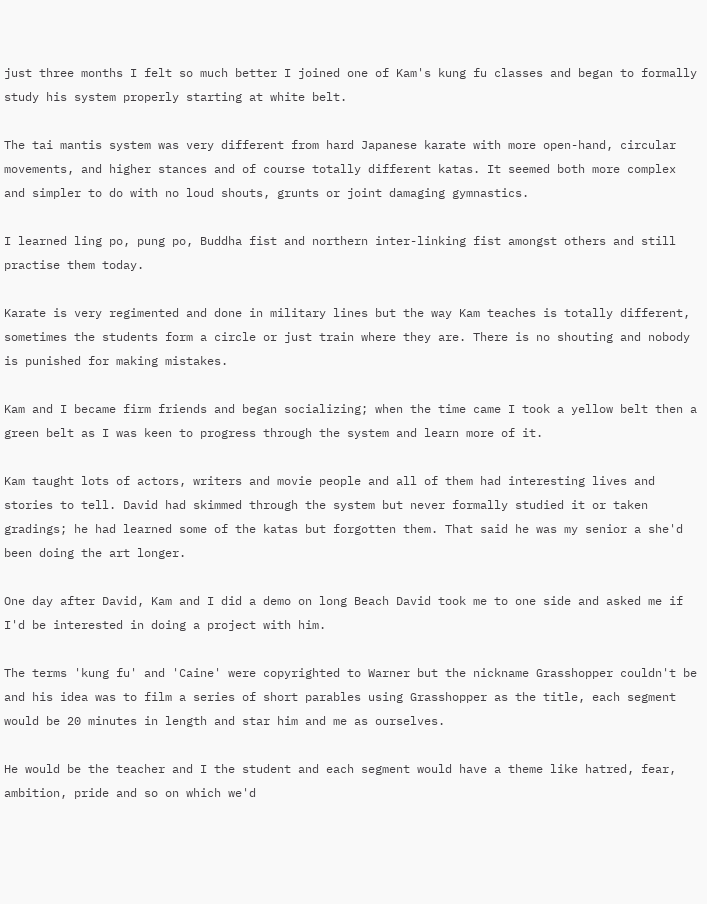just three months I felt so much better I joined one of Kam's kung fu classes and began to formally study his system properly starting at white belt.

The tai mantis system was very different from hard Japanese karate with more open-hand, circular movements, and higher stances and of course totally different katas. It seemed both more complex and simpler to do with no loud shouts, grunts or joint damaging gymnastics.

I learned ling po, pung po, Buddha fist and northern inter-linking fist amongst others and still practise them today.

Karate is very regimented and done in military lines but the way Kam teaches is totally different, sometimes the students form a circle or just train where they are. There is no shouting and nobody is punished for making mistakes.

Kam and I became firm friends and began socializing; when the time came I took a yellow belt then a green belt as I was keen to progress through the system and learn more of it.

Kam taught lots of actors, writers and movie people and all of them had interesting lives and stories to tell. David had skimmed through the system but never formally studied it or taken gradings; he had learned some of the katas but forgotten them. That said he was my senior a she'd been doing the art longer.

One day after David, Kam and I did a demo on long Beach David took me to one side and asked me if I'd be interested in doing a project with him.

The terms 'kung fu' and 'Caine' were copyrighted to Warner but the nickname Grasshopper couldn't be and his idea was to film a series of short parables using Grasshopper as the title, each segment would be 20 minutes in length and star him and me as ourselves.

He would be the teacher and I the student and each segment would have a theme like hatred, fear, ambition, pride and so on which we'd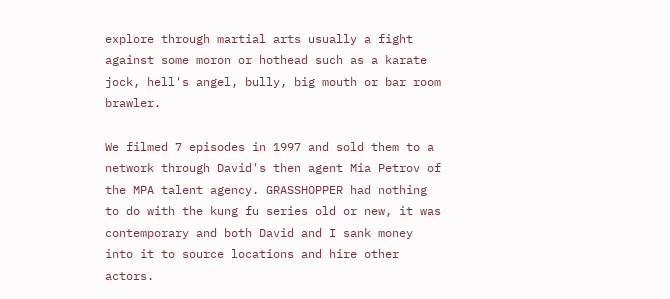explore through martial arts usually a fight against some moron or hothead such as a karate jock, hell's angel, bully, big mouth or bar room brawler.

We filmed 7 episodes in 1997 and sold them to a network through David's then agent Mia Petrov of the MPA talent agency. GRASSHOPPER had nothing to do with the kung fu series old or new, it was contemporary and both David and I sank money into it to source locations and hire other actors.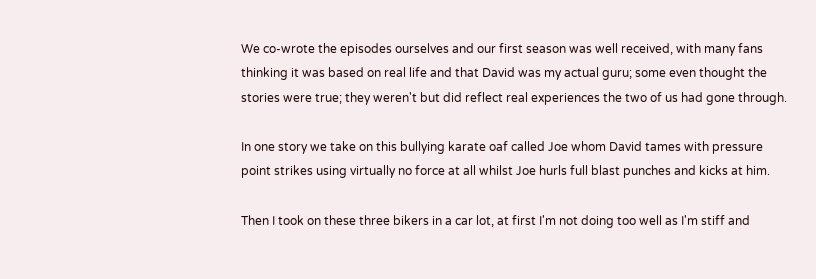We co-wrote the episodes ourselves and our first season was well received, with many fans thinking it was based on real life and that David was my actual guru; some even thought the stories were true; they weren't but did reflect real experiences the two of us had gone through.

In one story we take on this bullying karate oaf called Joe whom David tames with pressure point strikes using virtually no force at all whilst Joe hurls full blast punches and kicks at him.

Then I took on these three bikers in a car lot, at first I'm not doing too well as I'm stiff and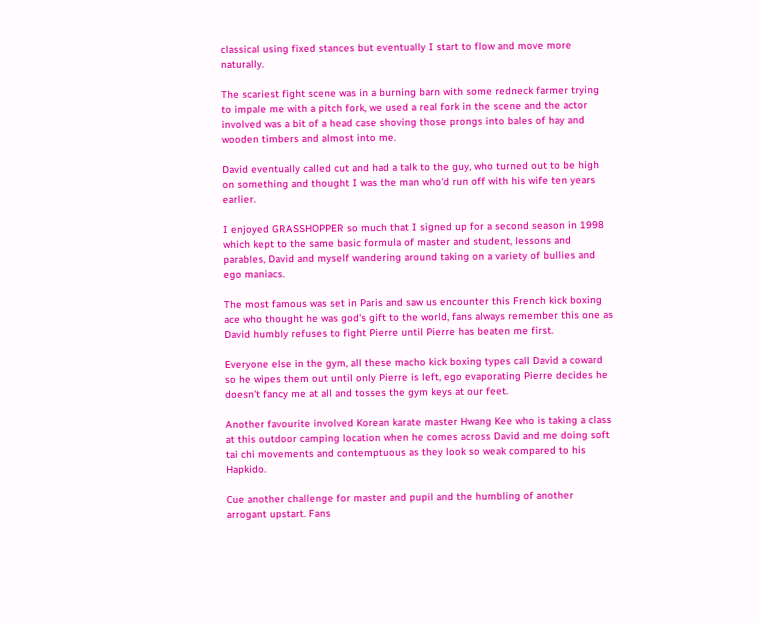classical using fixed stances but eventually I start to flow and move more naturally.

The scariest fight scene was in a burning barn with some redneck farmer trying to impale me with a pitch fork, we used a real fork in the scene and the actor involved was a bit of a head case shoving those prongs into bales of hay and wooden timbers and almost into me.

David eventually called cut and had a talk to the guy, who turned out to be high on something and thought I was the man who'd run off with his wife ten years earlier.

I enjoyed GRASSHOPPER so much that I signed up for a second season in 1998 which kept to the same basic formula of master and student, lessons and parables, David and myself wandering around taking on a variety of bullies and ego maniacs.

The most famous was set in Paris and saw us encounter this French kick boxing ace who thought he was god's gift to the world, fans always remember this one as David humbly refuses to fight Pierre until Pierre has beaten me first.

Everyone else in the gym, all these macho kick boxing types call David a coward so he wipes them out until only Pierre is left, ego evaporating Pierre decides he doesn't fancy me at all and tosses the gym keys at our feet.

Another favourite involved Korean karate master Hwang Kee who is taking a class at this outdoor camping location when he comes across David and me doing soft tai chi movements and contemptuous as they look so weak compared to his Hapkido.

Cue another challenge for master and pupil and the humbling of another arrogant upstart. Fans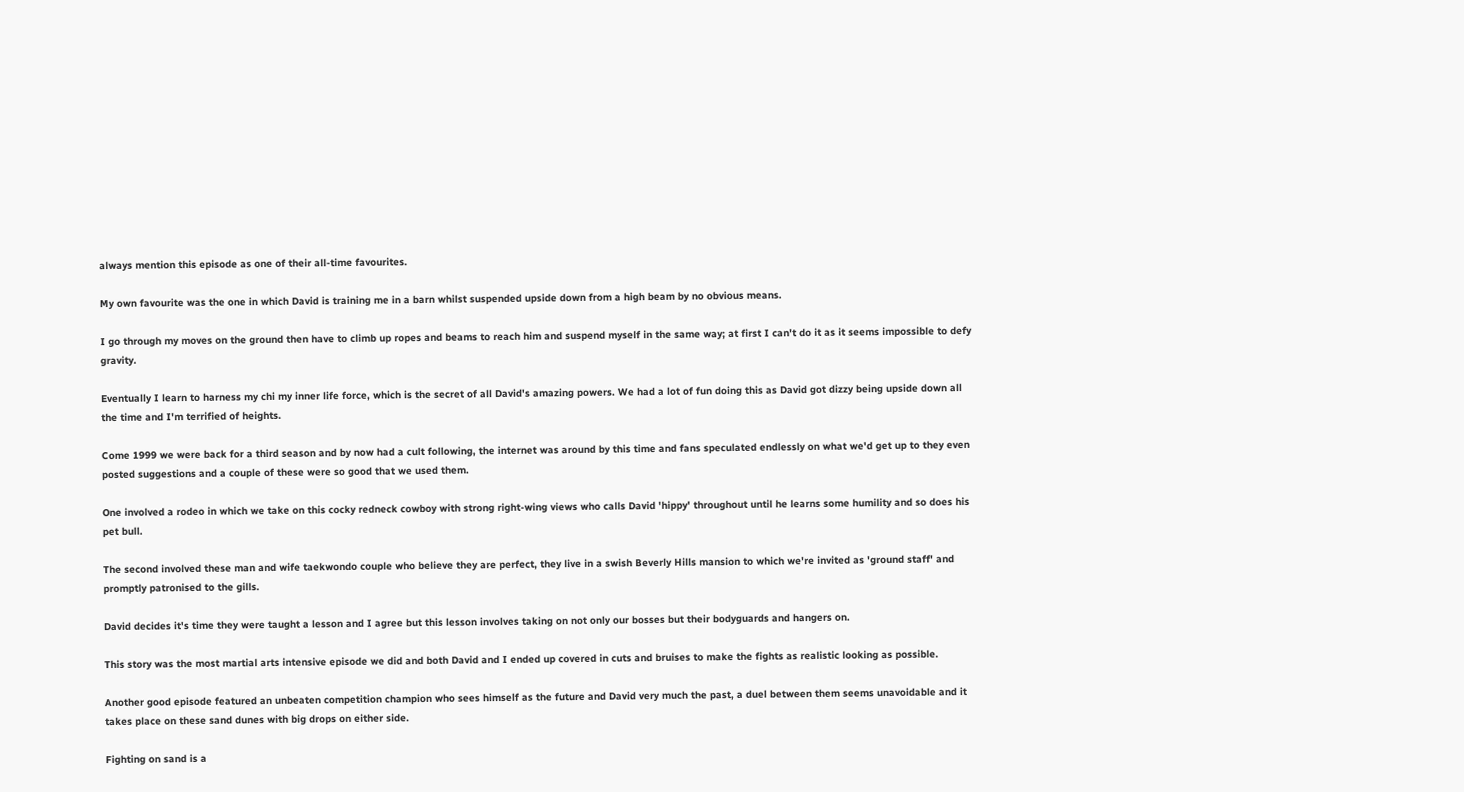always mention this episode as one of their all-time favourites.

My own favourite was the one in which David is training me in a barn whilst suspended upside down from a high beam by no obvious means.

I go through my moves on the ground then have to climb up ropes and beams to reach him and suspend myself in the same way; at first I can't do it as it seems impossible to defy gravity.

Eventually I learn to harness my chi my inner life force, which is the secret of all David's amazing powers. We had a lot of fun doing this as David got dizzy being upside down all the time and I'm terrified of heights.

Come 1999 we were back for a third season and by now had a cult following, the internet was around by this time and fans speculated endlessly on what we'd get up to they even posted suggestions and a couple of these were so good that we used them.

One involved a rodeo in which we take on this cocky redneck cowboy with strong right-wing views who calls David 'hippy' throughout until he learns some humility and so does his pet bull.

The second involved these man and wife taekwondo couple who believe they are perfect, they live in a swish Beverly Hills mansion to which we're invited as 'ground staff' and promptly patronised to the gills.

David decides it's time they were taught a lesson and I agree but this lesson involves taking on not only our bosses but their bodyguards and hangers on.

This story was the most martial arts intensive episode we did and both David and I ended up covered in cuts and bruises to make the fights as realistic looking as possible.

Another good episode featured an unbeaten competition champion who sees himself as the future and David very much the past, a duel between them seems unavoidable and it takes place on these sand dunes with big drops on either side.

Fighting on sand is a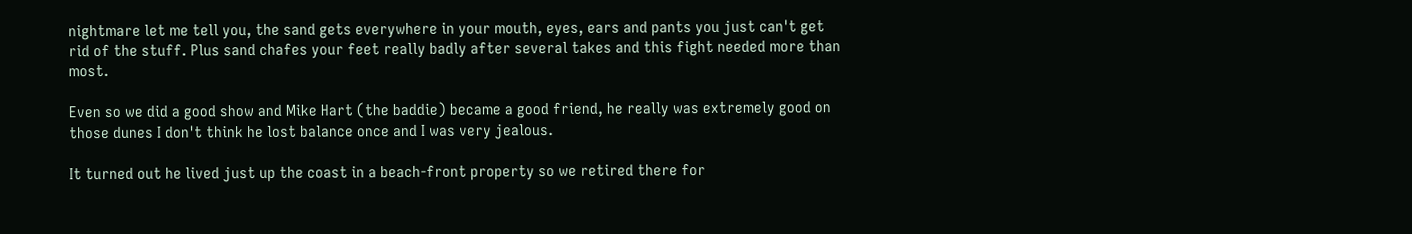nightmare let me tell you, the sand gets everywhere in your mouth, eyes, ears and pants you just can't get rid of the stuff. Plus sand chafes your feet really badly after several takes and this fight needed more than most.

Even so we did a good show and Mike Hart (the baddie) became a good friend, he really was extremely good on those dunes I don't think he lost balance once and I was very jealous.

It turned out he lived just up the coast in a beach-front property so we retired there for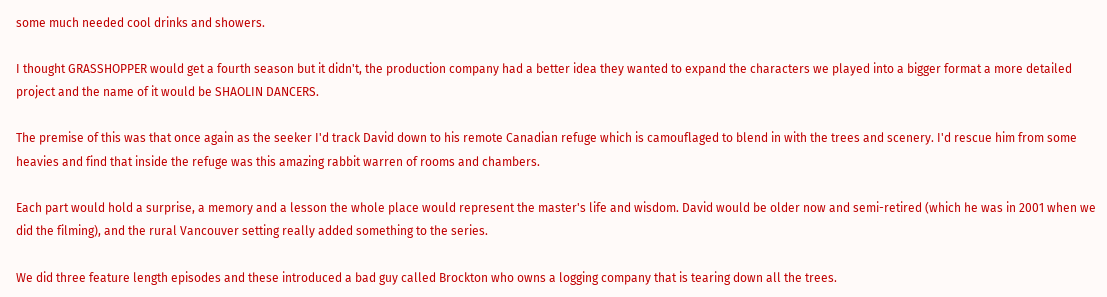some much needed cool drinks and showers.

I thought GRASSHOPPER would get a fourth season but it didn't, the production company had a better idea they wanted to expand the characters we played into a bigger format a more detailed project and the name of it would be SHAOLIN DANCERS.

The premise of this was that once again as the seeker I'd track David down to his remote Canadian refuge which is camouflaged to blend in with the trees and scenery. I'd rescue him from some heavies and find that inside the refuge was this amazing rabbit warren of rooms and chambers.

Each part would hold a surprise, a memory and a lesson the whole place would represent the master's life and wisdom. David would be older now and semi-retired (which he was in 2001 when we did the filming), and the rural Vancouver setting really added something to the series.

We did three feature length episodes and these introduced a bad guy called Brockton who owns a logging company that is tearing down all the trees.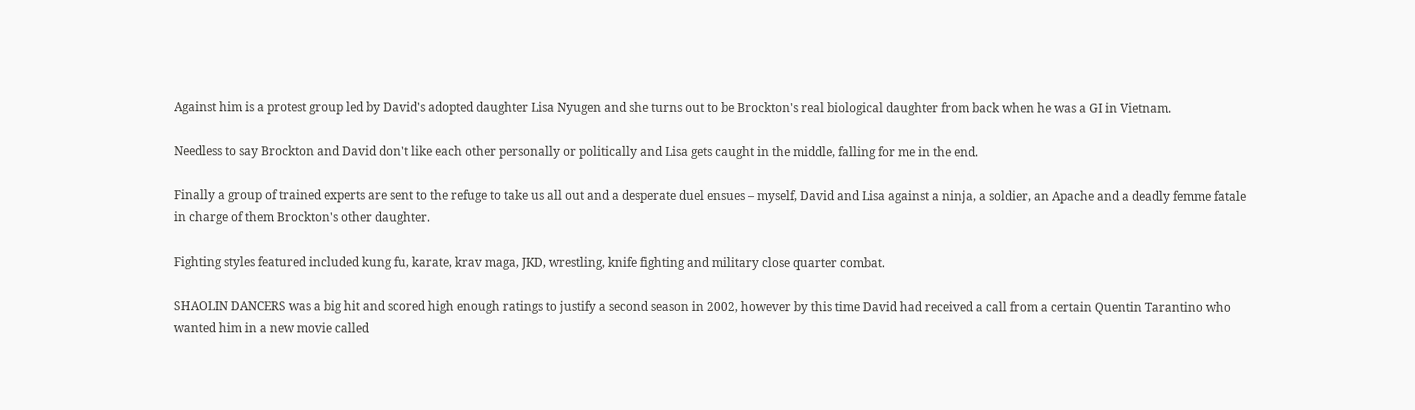Against him is a protest group led by David's adopted daughter Lisa Nyugen and she turns out to be Brockton's real biological daughter from back when he was a GI in Vietnam.

Needless to say Brockton and David don't like each other personally or politically and Lisa gets caught in the middle, falling for me in the end.

Finally a group of trained experts are sent to the refuge to take us all out and a desperate duel ensues – myself, David and Lisa against a ninja, a soldier, an Apache and a deadly femme fatale in charge of them Brockton's other daughter.

Fighting styles featured included kung fu, karate, krav maga, JKD, wrestling, knife fighting and military close quarter combat.

SHAOLIN DANCERS was a big hit and scored high enough ratings to justify a second season in 2002, however by this time David had received a call from a certain Quentin Tarantino who wanted him in a new movie called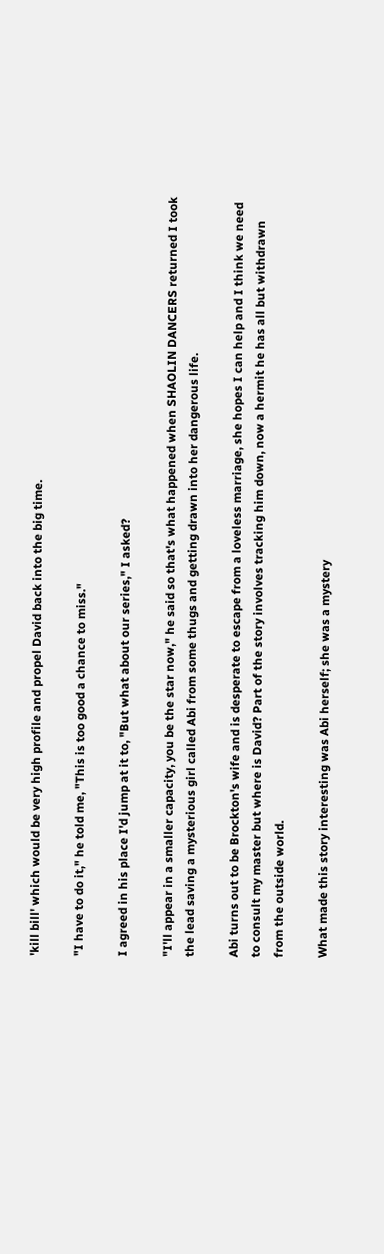'kill bill' which would be very high profile and propel David back into the big time.

"I have to do it," he told me, "This is too good a chance to miss."

I agreed in his place I'd jump at it to, "But what about our series," I asked?

"I'll appear in a smaller capacity, you be the star now," he said so that's what happened when SHAOLIN DANCERS returned I took the lead saving a mysterious girl called Abi from some thugs and getting drawn into her dangerous life.

Abi turns out to be Brockton's wife and is desperate to escape from a loveless marriage, she hopes I can help and I think we need to consult my master but where is David? Part of the story involves tracking him down, now a hermit he has all but withdrawn from the outside world.

What made this story interesting was Abi herself; she was a mystery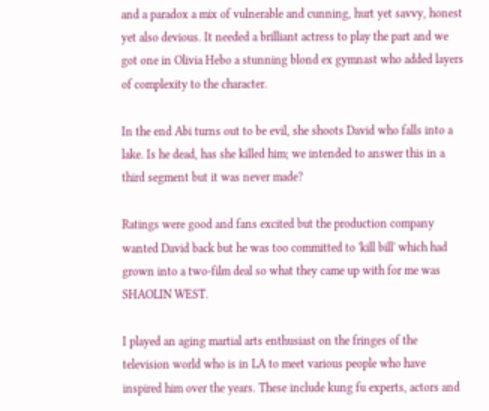and a paradox a mix of vulnerable and cunning, hurt yet savvy, honest yet also devious. It needed a brilliant actress to play the part and we got one in Olivia Hebo a stunning blond ex gymnast who added layers of complexity to the character.

In the end Abi turns out to be evil, she shoots David who falls into a lake. Is he dead, has she killed him; we intended to answer this in a third segment but it was never made?

Ratings were good and fans excited but the production company wanted David back but he was too committed to 'kill bill' which had grown into a two-film deal so what they came up with for me was SHAOLIN WEST.

I played an aging martial arts enthusiast on the fringes of the television world who is in LA to meet various people who have inspired him over the years. These include kung fu experts, actors and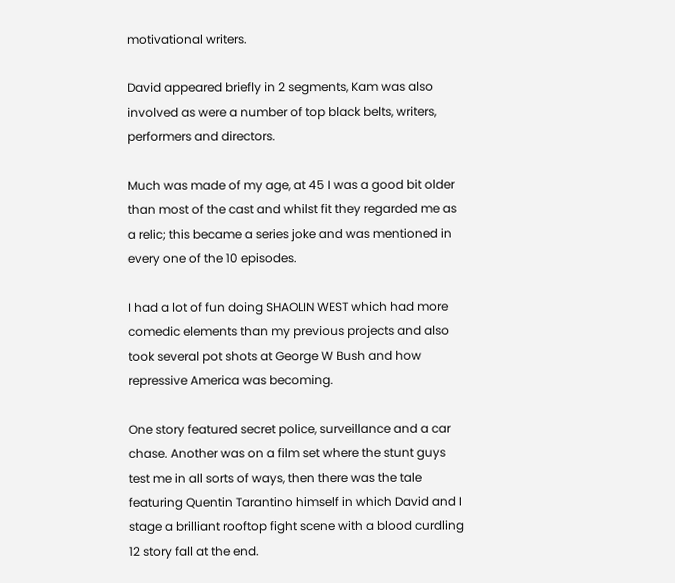motivational writers.

David appeared briefly in 2 segments, Kam was also involved as were a number of top black belts, writers, performers and directors.

Much was made of my age, at 45 I was a good bit older than most of the cast and whilst fit they regarded me as a relic; this became a series joke and was mentioned in every one of the 10 episodes.

I had a lot of fun doing SHAOLIN WEST which had more comedic elements than my previous projects and also took several pot shots at George W Bush and how repressive America was becoming.

One story featured secret police, surveillance and a car chase. Another was on a film set where the stunt guys test me in all sorts of ways, then there was the tale featuring Quentin Tarantino himself in which David and I stage a brilliant rooftop fight scene with a blood curdling 12 story fall at the end.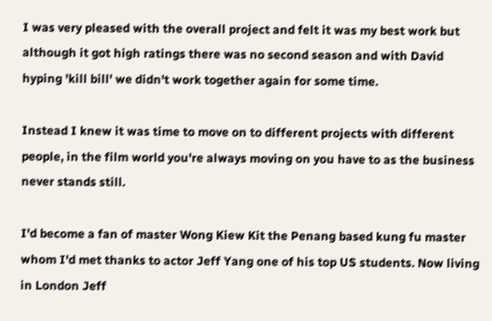I was very pleased with the overall project and felt it was my best work but although it got high ratings there was no second season and with David hyping 'kill bill' we didn't work together again for some time.

Instead I knew it was time to move on to different projects with different people, in the film world you're always moving on you have to as the business never stands still.

I'd become a fan of master Wong Kiew Kit the Penang based kung fu master whom I'd met thanks to actor Jeff Yang one of his top US students. Now living in London Jeff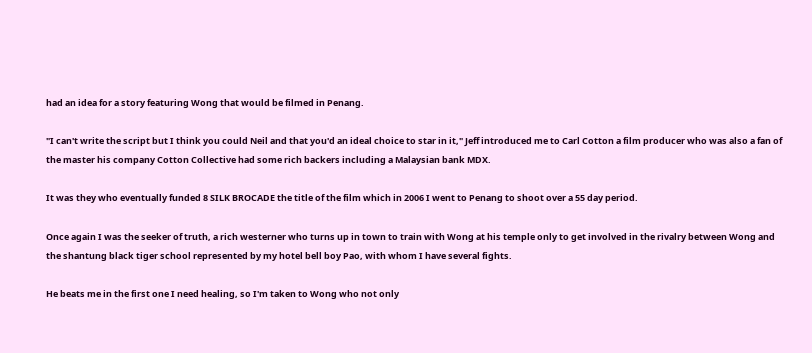had an idea for a story featuring Wong that would be filmed in Penang.

"I can't write the script but I think you could Neil and that you'd an ideal choice to star in it," Jeff introduced me to Carl Cotton a film producer who was also a fan of the master his company Cotton Collective had some rich backers including a Malaysian bank MDX.

It was they who eventually funded 8 SILK BROCADE the title of the film which in 2006 I went to Penang to shoot over a 55 day period.

Once again I was the seeker of truth, a rich westerner who turns up in town to train with Wong at his temple only to get involved in the rivalry between Wong and the shantung black tiger school represented by my hotel bell boy Pao, with whom I have several fights.

He beats me in the first one I need healing, so I'm taken to Wong who not only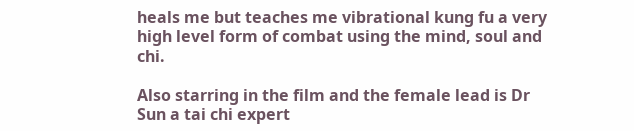heals me but teaches me vibrational kung fu a very high level form of combat using the mind, soul and chi.

Also starring in the film and the female lead is Dr Sun a tai chi expert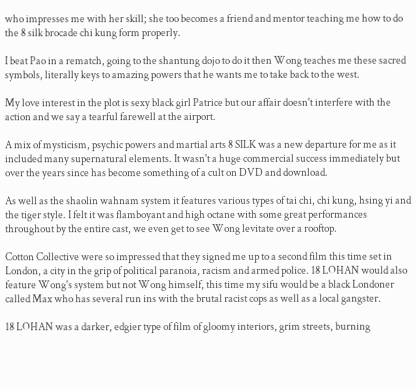who impresses me with her skill; she too becomes a friend and mentor teaching me how to do the 8 silk brocade chi kung form properly.

I beat Pao in a rematch, going to the shantung dojo to do it then Wong teaches me these sacred symbols, literally keys to amazing powers that he wants me to take back to the west.

My love interest in the plot is sexy black girl Patrice but our affair doesn't interfere with the action and we say a tearful farewell at the airport.

A mix of mysticism, psychic powers and martial arts 8 SILK was a new departure for me as it included many supernatural elements. It wasn't a huge commercial success immediately but over the years since has become something of a cult on DVD and download.

As well as the shaolin wahnam system it features various types of tai chi, chi kung, hsing yi and the tiger style. I felt it was flamboyant and high octane with some great performances throughout by the entire cast, we even get to see Wong levitate over a rooftop.

Cotton Collective were so impressed that they signed me up to a second film this time set in London, a city in the grip of political paranoia, racism and armed police. 18 LOHAN would also feature Wong's system but not Wong himself, this time my sifu would be a black Londoner called Max who has several run ins with the brutal racist cops as well as a local gangster.

18 LOHAN was a darker, edgier type of film of gloomy interiors, grim streets, burning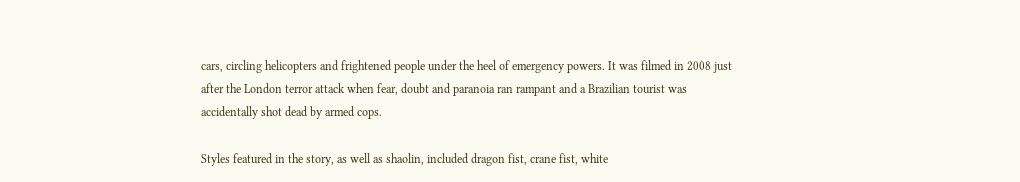cars, circling helicopters and frightened people under the heel of emergency powers. It was filmed in 2008 just after the London terror attack when fear, doubt and paranoia ran rampant and a Brazilian tourist was accidentally shot dead by armed cops.

Styles featured in the story, as well as shaolin, included dragon fist, crane fist, white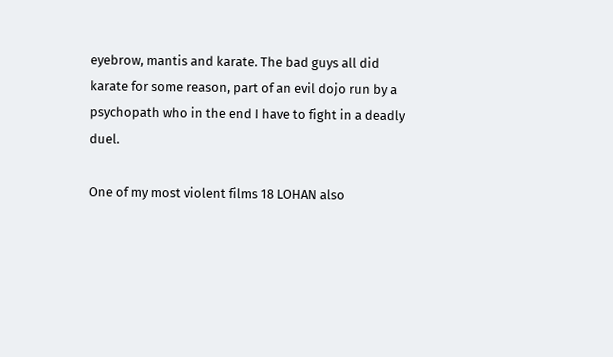eyebrow, mantis and karate. The bad guys all did karate for some reason, part of an evil dojo run by a psychopath who in the end I have to fight in a deadly duel.

One of my most violent films 18 LOHAN also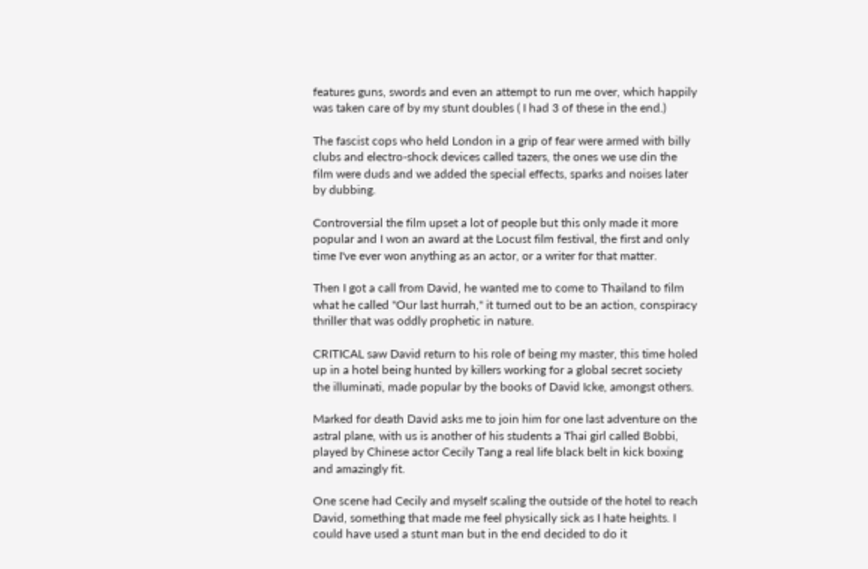features guns, swords and even an attempt to run me over, which happily was taken care of by my stunt doubles ( I had 3 of these in the end.)

The fascist cops who held London in a grip of fear were armed with billy clubs and electro-shock devices called tazers, the ones we use din the film were duds and we added the special effects, sparks and noises later by dubbing.

Controversial the film upset a lot of people but this only made it more popular and I won an award at the Locust film festival, the first and only time I've ever won anything as an actor, or a writer for that matter.

Then I got a call from David, he wanted me to come to Thailand to film what he called "Our last hurrah," it turned out to be an action, conspiracy thriller that was oddly prophetic in nature.

CRITICAL saw David return to his role of being my master, this time holed up in a hotel being hunted by killers working for a global secret society the illuminati, made popular by the books of David Icke, amongst others.

Marked for death David asks me to join him for one last adventure on the astral plane, with us is another of his students a Thai girl called Bobbi, played by Chinese actor Cecily Tang a real life black belt in kick boxing and amazingly fit.

One scene had Cecily and myself scaling the outside of the hotel to reach David, something that made me feel physically sick as I hate heights. I could have used a stunt man but in the end decided to do it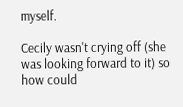myself.

Cecily wasn't crying off (she was looking forward to it) so how could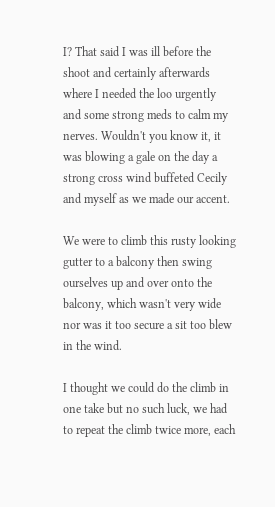I? That said I was ill before the shoot and certainly afterwards where I needed the loo urgently and some strong meds to calm my nerves. Wouldn't you know it, it was blowing a gale on the day a strong cross wind buffeted Cecily and myself as we made our accent.

We were to climb this rusty looking gutter to a balcony then swing ourselves up and over onto the balcony, which wasn't very wide nor was it too secure a sit too blew in the wind.

I thought we could do the climb in one take but no such luck, we had to repeat the climb twice more, each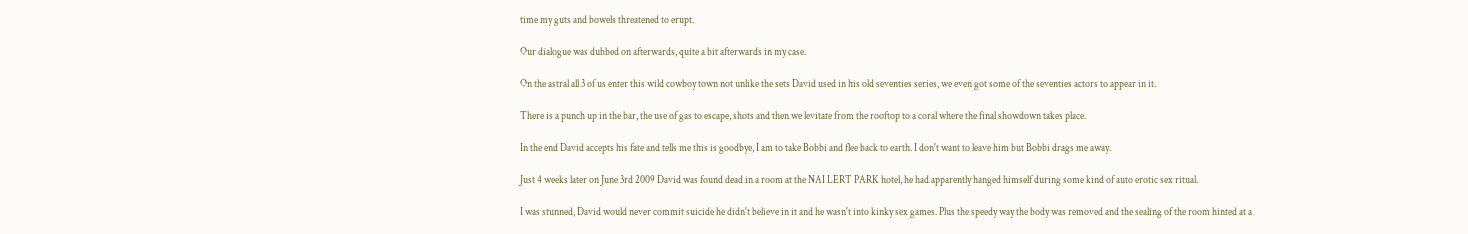time my guts and bowels threatened to erupt.

Our dialogue was dubbed on afterwards, quite a bit afterwards in my case.

On the astral all 3 of us enter this wild cowboy town not unlike the sets David used in his old seventies series, we even got some of the seventies actors to appear in it.

There is a punch up in the bar, the use of gas to escape, shots and then we levitate from the rooftop to a coral where the final showdown takes place.

In the end David accepts his fate and tells me this is goodbye, I am to take Bobbi and flee back to earth. I don't want to leave him but Bobbi drags me away.

Just 4 weeks later on June 3rd 2009 David was found dead in a room at the NAI LERT PARK hotel, he had apparently hanged himself during some kind of auto erotic sex ritual.

I was stunned, David would never commit suicide he didn't believe in it and he wasn't into kinky sex games. Plus the speedy way the body was removed and the sealing of the room hinted at a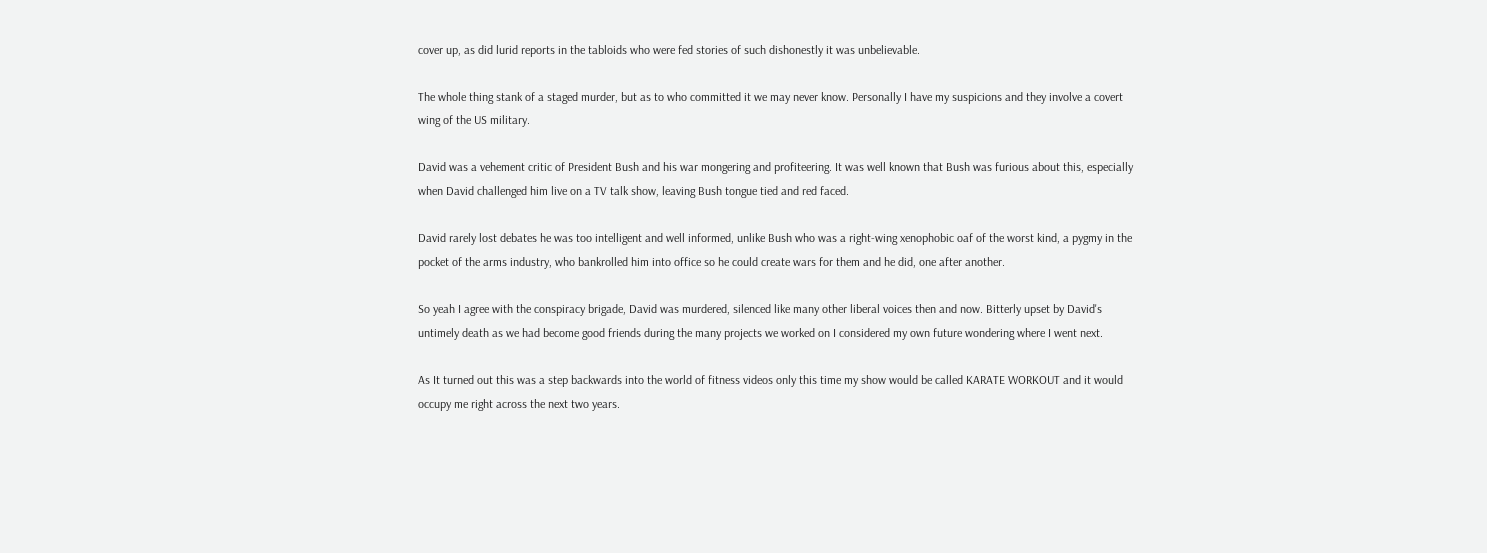cover up, as did lurid reports in the tabloids who were fed stories of such dishonestly it was unbelievable.

The whole thing stank of a staged murder, but as to who committed it we may never know. Personally I have my suspicions and they involve a covert wing of the US military.

David was a vehement critic of President Bush and his war mongering and profiteering. It was well known that Bush was furious about this, especially when David challenged him live on a TV talk show, leaving Bush tongue tied and red faced.

David rarely lost debates he was too intelligent and well informed, unlike Bush who was a right-wing xenophobic oaf of the worst kind, a pygmy in the pocket of the arms industry, who bankrolled him into office so he could create wars for them and he did, one after another.

So yeah I agree with the conspiracy brigade, David was murdered, silenced like many other liberal voices then and now. Bitterly upset by David's untimely death as we had become good friends during the many projects we worked on I considered my own future wondering where I went next.

As It turned out this was a step backwards into the world of fitness videos only this time my show would be called KARATE WORKOUT and it would occupy me right across the next two years.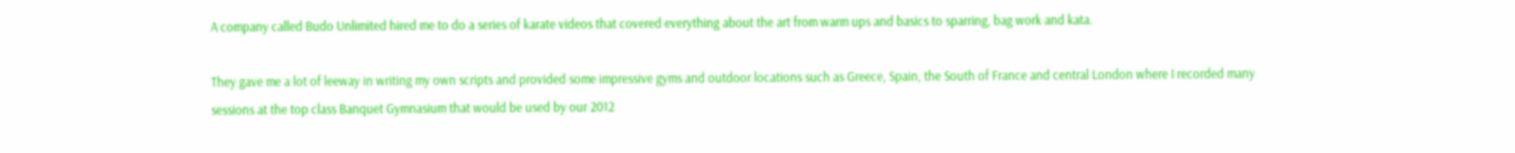A company called Budo Unlimited hired me to do a series of karate videos that covered everything about the art from warm ups and basics to sparring, bag work and kata.

They gave me a lot of leeway in writing my own scripts and provided some impressive gyms and outdoor locations such as Greece, Spain, the South of France and central London where I recorded many sessions at the top class Banquet Gymnasium that would be used by our 2012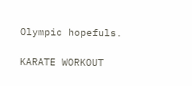Olympic hopefuls.

KARATE WORKOUT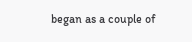began as a couple of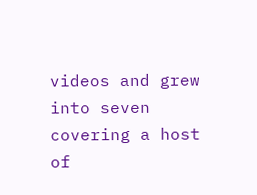videos and grew into seven covering a host of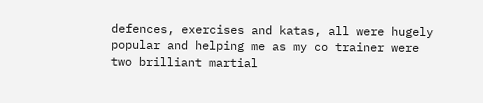defences, exercises and katas, all were hugely popular and helping me as my co trainer were two brilliant martial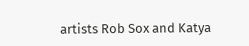artists Rob Sox and Katya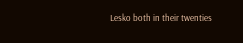Lesko both in their twenties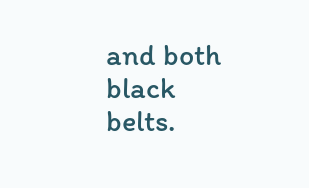and both black belts.